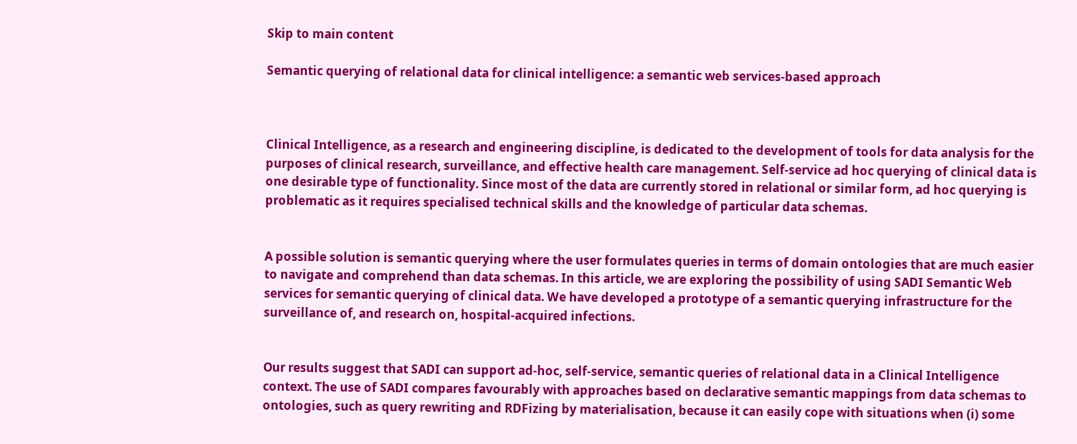Skip to main content

Semantic querying of relational data for clinical intelligence: a semantic web services-based approach



Clinical Intelligence, as a research and engineering discipline, is dedicated to the development of tools for data analysis for the purposes of clinical research, surveillance, and effective health care management. Self-service ad hoc querying of clinical data is one desirable type of functionality. Since most of the data are currently stored in relational or similar form, ad hoc querying is problematic as it requires specialised technical skills and the knowledge of particular data schemas.


A possible solution is semantic querying where the user formulates queries in terms of domain ontologies that are much easier to navigate and comprehend than data schemas. In this article, we are exploring the possibility of using SADI Semantic Web services for semantic querying of clinical data. We have developed a prototype of a semantic querying infrastructure for the surveillance of, and research on, hospital-acquired infections.


Our results suggest that SADI can support ad-hoc, self-service, semantic queries of relational data in a Clinical Intelligence context. The use of SADI compares favourably with approaches based on declarative semantic mappings from data schemas to ontologies, such as query rewriting and RDFizing by materialisation, because it can easily cope with situations when (i) some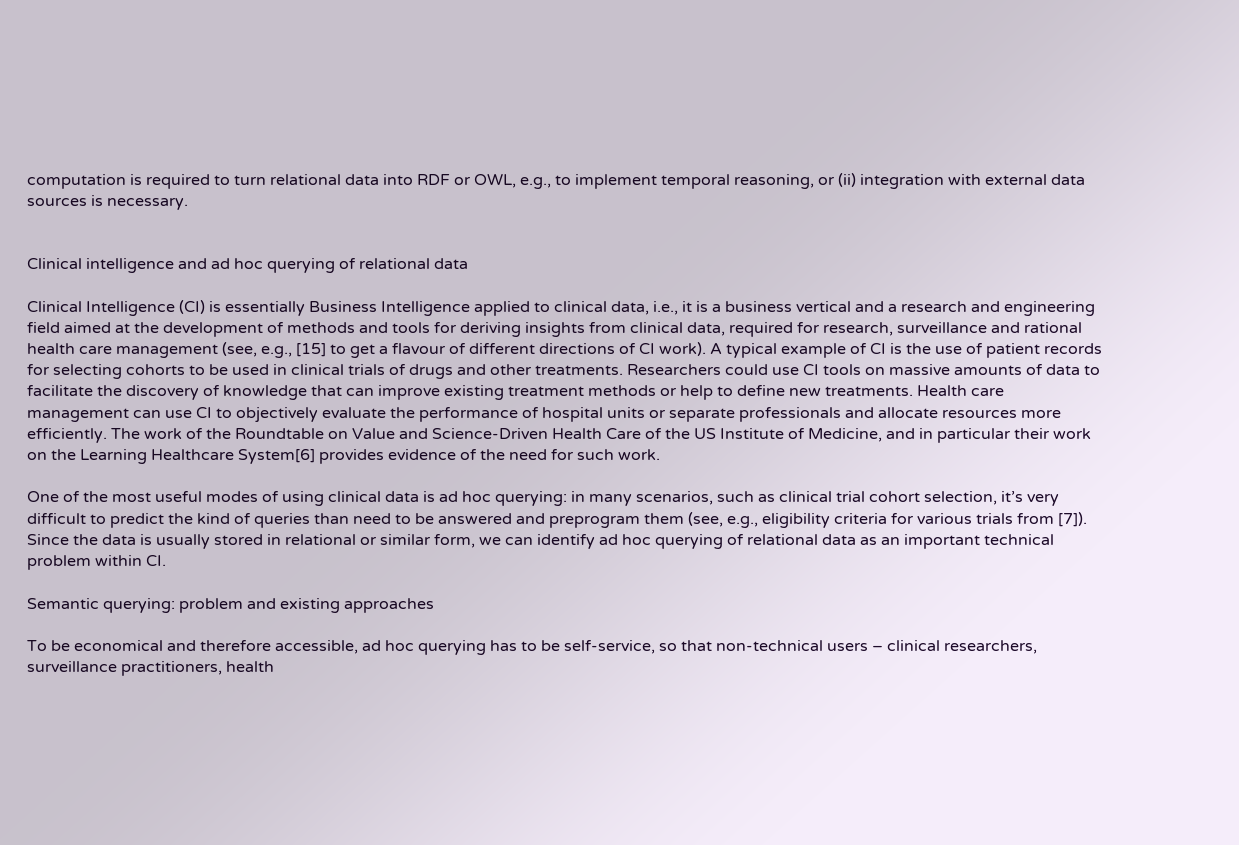computation is required to turn relational data into RDF or OWL, e.g., to implement temporal reasoning, or (ii) integration with external data sources is necessary.


Clinical intelligence and ad hoc querying of relational data

Clinical Intelligence (CI) is essentially Business Intelligence applied to clinical data, i.e., it is a business vertical and a research and engineering field aimed at the development of methods and tools for deriving insights from clinical data, required for research, surveillance and rational health care management (see, e.g., [15] to get a flavour of different directions of CI work). A typical example of CI is the use of patient records for selecting cohorts to be used in clinical trials of drugs and other treatments. Researchers could use CI tools on massive amounts of data to facilitate the discovery of knowledge that can improve existing treatment methods or help to define new treatments. Health care management can use CI to objectively evaluate the performance of hospital units or separate professionals and allocate resources more efficiently. The work of the Roundtable on Value and Science-Driven Health Care of the US Institute of Medicine, and in particular their work on the Learning Healthcare System[6] provides evidence of the need for such work.

One of the most useful modes of using clinical data is ad hoc querying: in many scenarios, such as clinical trial cohort selection, it’s very difficult to predict the kind of queries than need to be answered and preprogram them (see, e.g., eligibility criteria for various trials from [7]). Since the data is usually stored in relational or similar form, we can identify ad hoc querying of relational data as an important technical problem within CI.

Semantic querying: problem and existing approaches

To be economical and therefore accessible, ad hoc querying has to be self-service, so that non-technical users – clinical researchers, surveillance practitioners, health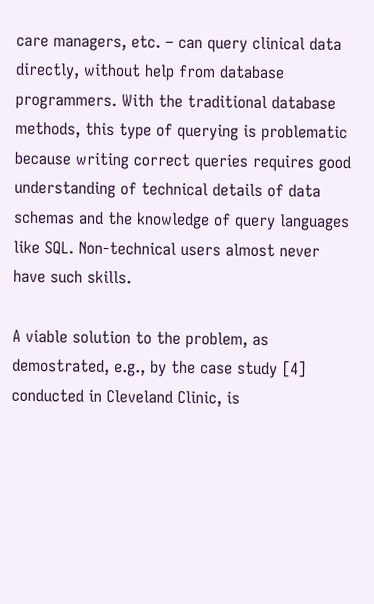care managers, etc. – can query clinical data directly, without help from database programmers. With the traditional database methods, this type of querying is problematic because writing correct queries requires good understanding of technical details of data schemas and the knowledge of query languages like SQL. Non-technical users almost never have such skills.

A viable solution to the problem, as demostrated, e.g., by the case study [4] conducted in Cleveland Clinic, is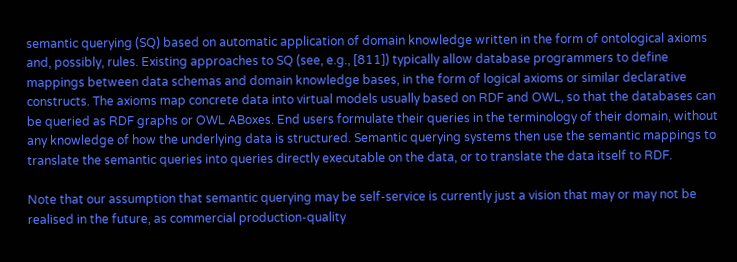semantic querying (SQ) based on automatic application of domain knowledge written in the form of ontological axioms and, possibly, rules. Existing approaches to SQ (see, e.g., [811]) typically allow database programmers to define mappings between data schemas and domain knowledge bases, in the form of logical axioms or similar declarative constructs. The axioms map concrete data into virtual models usually based on RDF and OWL, so that the databases can be queried as RDF graphs or OWL ABoxes. End users formulate their queries in the terminology of their domain, without any knowledge of how the underlying data is structured. Semantic querying systems then use the semantic mappings to translate the semantic queries into queries directly executable on the data, or to translate the data itself to RDF.

Note that our assumption that semantic querying may be self-service is currently just a vision that may or may not be realised in the future, as commercial production-quality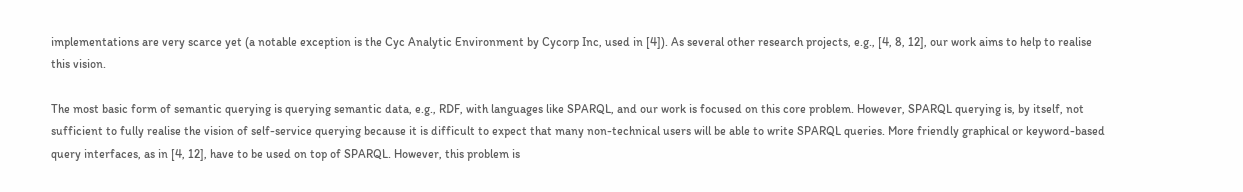implementations are very scarce yet (a notable exception is the Cyc Analytic Environment by Cycorp Inc, used in [4]). As several other research projects, e.g., [4, 8, 12], our work aims to help to realise this vision.

The most basic form of semantic querying is querying semantic data, e.g., RDF, with languages like SPARQL, and our work is focused on this core problem. However, SPARQL querying is, by itself, not sufficient to fully realise the vision of self-service querying because it is difficult to expect that many non-technical users will be able to write SPARQL queries. More friendly graphical or keyword-based query interfaces, as in [4, 12], have to be used on top of SPARQL. However, this problem is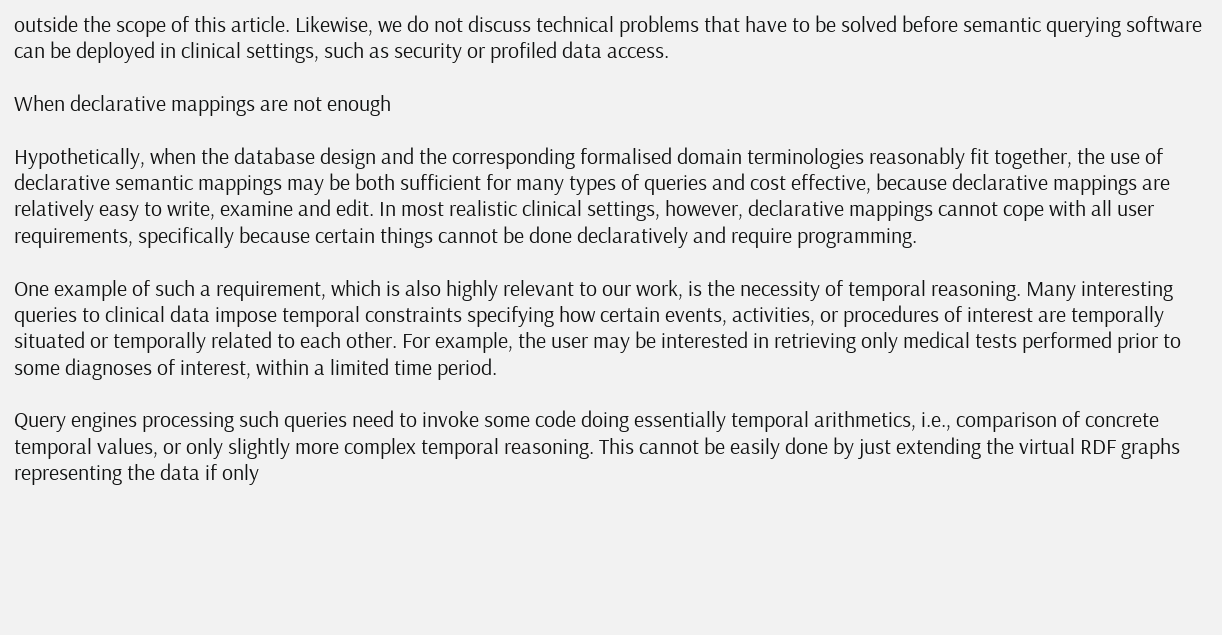outside the scope of this article. Likewise, we do not discuss technical problems that have to be solved before semantic querying software can be deployed in clinical settings, such as security or profiled data access.

When declarative mappings are not enough

Hypothetically, when the database design and the corresponding formalised domain terminologies reasonably fit together, the use of declarative semantic mappings may be both sufficient for many types of queries and cost effective, because declarative mappings are relatively easy to write, examine and edit. In most realistic clinical settings, however, declarative mappings cannot cope with all user requirements, specifically because certain things cannot be done declaratively and require programming.

One example of such a requirement, which is also highly relevant to our work, is the necessity of temporal reasoning. Many interesting queries to clinical data impose temporal constraints specifying how certain events, activities, or procedures of interest are temporally situated or temporally related to each other. For example, the user may be interested in retrieving only medical tests performed prior to some diagnoses of interest, within a limited time period.

Query engines processing such queries need to invoke some code doing essentially temporal arithmetics, i.e., comparison of concrete temporal values, or only slightly more complex temporal reasoning. This cannot be easily done by just extending the virtual RDF graphs representing the data if only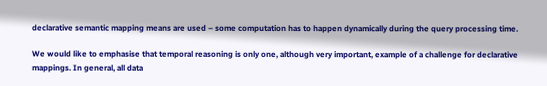declarative semantic mapping means are used – some computation has to happen dynamically during the query processing time.

We would like to emphasise that temporal reasoning is only one, although very important, example of a challenge for declarative mappings. In general, all data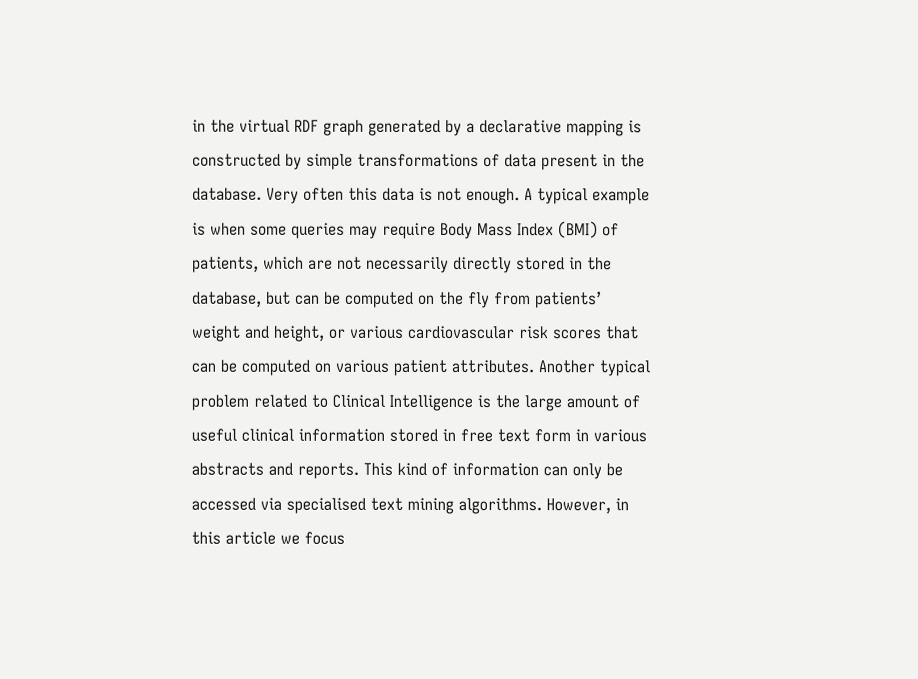in the virtual RDF graph generated by a declarative mapping is constructed by simple transformations of data present in the database. Very often this data is not enough. A typical example is when some queries may require Body Mass Index (BMI) of patients, which are not necessarily directly stored in the database, but can be computed on the fly from patients’ weight and height, or various cardiovascular risk scores that can be computed on various patient attributes. Another typical problem related to Clinical Intelligence is the large amount of useful clinical information stored in free text form in various abstracts and reports. This kind of information can only be accessed via specialised text mining algorithms. However, in this article we focus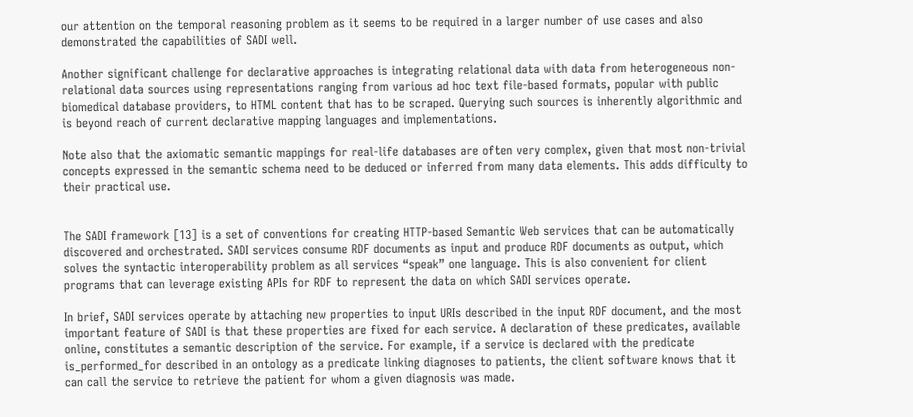our attention on the temporal reasoning problem as it seems to be required in a larger number of use cases and also demonstrated the capabilities of SADI well.

Another significant challenge for declarative approaches is integrating relational data with data from heterogeneous non-relational data sources using representations ranging from various ad hoc text file-based formats, popular with public biomedical database providers, to HTML content that has to be scraped. Querying such sources is inherently algorithmic and is beyond reach of current declarative mapping languages and implementations.

Note also that the axiomatic semantic mappings for real-life databases are often very complex, given that most non-trivial concepts expressed in the semantic schema need to be deduced or inferred from many data elements. This adds difficulty to their practical use.


The SADI framework [13] is a set of conventions for creating HTTP-based Semantic Web services that can be automatically discovered and orchestrated. SADI services consume RDF documents as input and produce RDF documents as output, which solves the syntactic interoperability problem as all services “speak” one language. This is also convenient for client programs that can leverage existing APIs for RDF to represent the data on which SADI services operate.

In brief, SADI services operate by attaching new properties to input URIs described in the input RDF document, and the most important feature of SADI is that these properties are fixed for each service. A declaration of these predicates, available online, constitutes a semantic description of the service. For example, if a service is declared with the predicate is_performed_for described in an ontology as a predicate linking diagnoses to patients, the client software knows that it can call the service to retrieve the patient for whom a given diagnosis was made.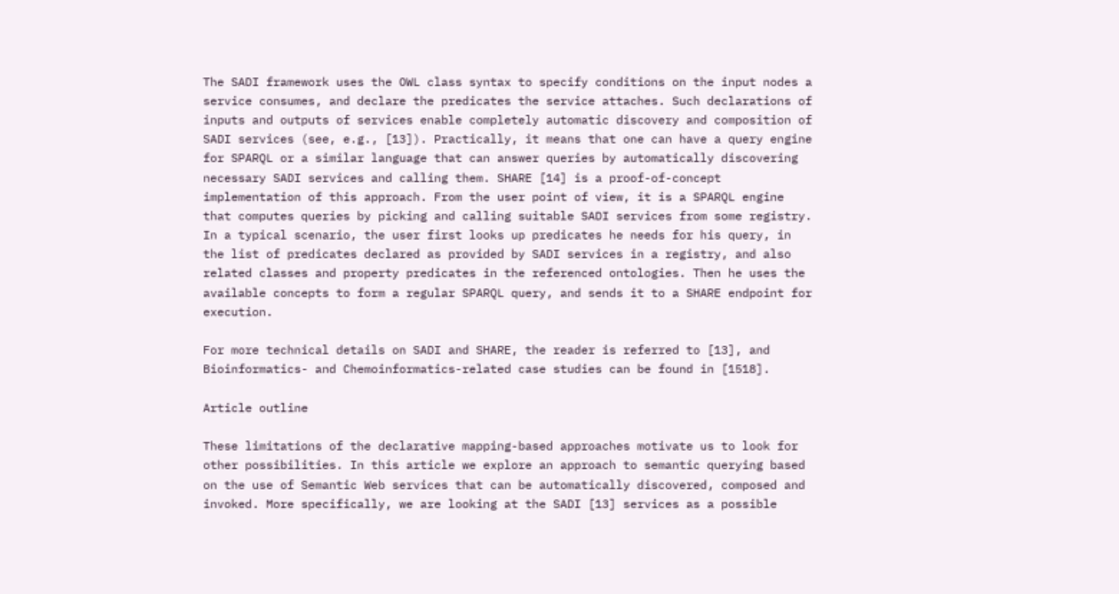The SADI framework uses the OWL class syntax to specify conditions on the input nodes a service consumes, and declare the predicates the service attaches. Such declarations of inputs and outputs of services enable completely automatic discovery and composition of SADI services (see, e.g., [13]). Practically, it means that one can have a query engine for SPARQL or a similar language that can answer queries by automatically discovering necessary SADI services and calling them. SHARE [14] is a proof-of-concept implementation of this approach. From the user point of view, it is a SPARQL engine that computes queries by picking and calling suitable SADI services from some registry. In a typical scenario, the user first looks up predicates he needs for his query, in the list of predicates declared as provided by SADI services in a registry, and also related classes and property predicates in the referenced ontologies. Then he uses the available concepts to form a regular SPARQL query, and sends it to a SHARE endpoint for execution.

For more technical details on SADI and SHARE, the reader is referred to [13], and Bioinformatics- and Chemoinformatics-related case studies can be found in [1518].

Article outline

These limitations of the declarative mapping-based approaches motivate us to look for other possibilities. In this article we explore an approach to semantic querying based on the use of Semantic Web services that can be automatically discovered, composed and invoked. More specifically, we are looking at the SADI [13] services as a possible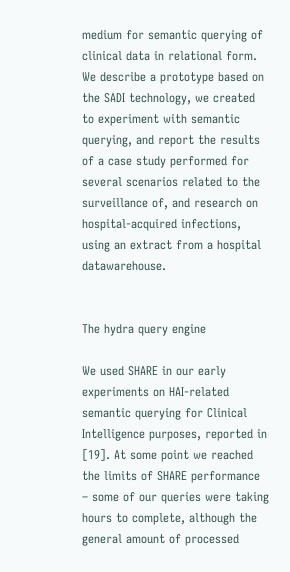medium for semantic querying of clinical data in relational form. We describe a prototype based on the SADI technology, we created to experiment with semantic querying, and report the results of a case study performed for several scenarios related to the surveillance of, and research on hospital-acquired infections, using an extract from a hospital datawarehouse.


The hydra query engine

We used SHARE in our early experiments on HAI-related semantic querying for Clinical Intelligence purposes, reported in [19]. At some point we reached the limits of SHARE performance – some of our queries were taking hours to complete, although the general amount of processed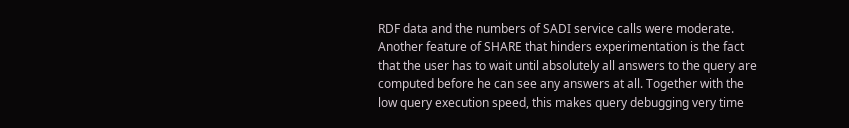RDF data and the numbers of SADI service calls were moderate. Another feature of SHARE that hinders experimentation is the fact that the user has to wait until absolutely all answers to the query are computed before he can see any answers at all. Together with the low query execution speed, this makes query debugging very time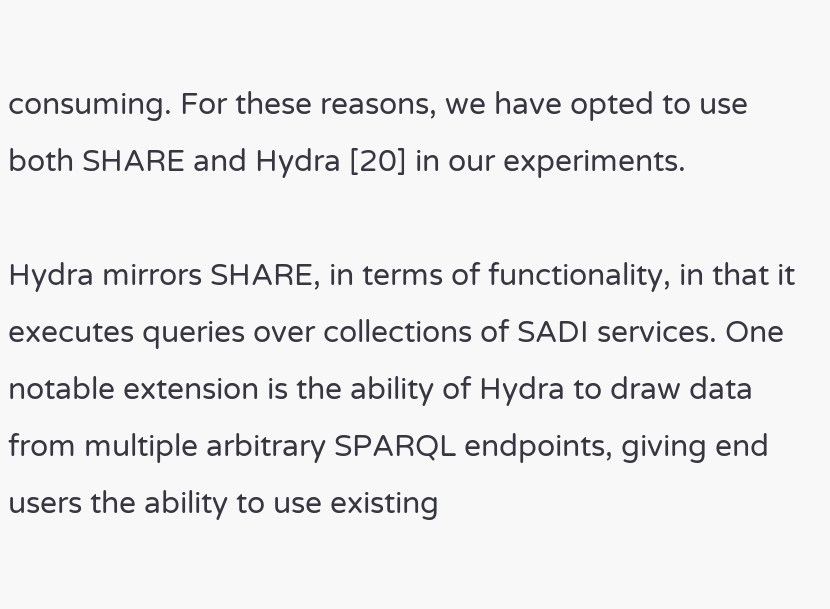consuming. For these reasons, we have opted to use both SHARE and Hydra [20] in our experiments.

Hydra mirrors SHARE, in terms of functionality, in that it executes queries over collections of SADI services. One notable extension is the ability of Hydra to draw data from multiple arbitrary SPARQL endpoints, giving end users the ability to use existing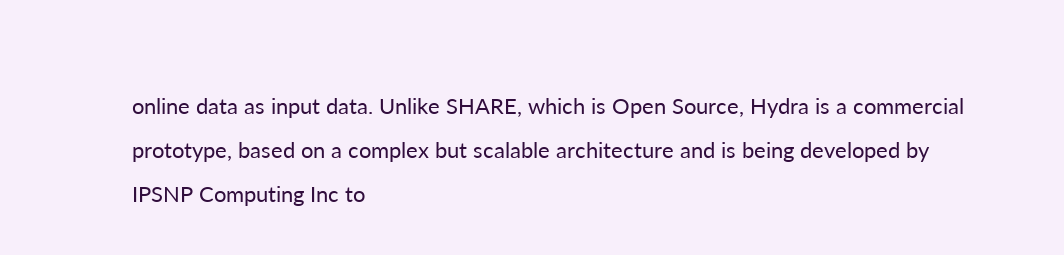online data as input data. Unlike SHARE, which is Open Source, Hydra is a commercial prototype, based on a complex but scalable architecture and is being developed by IPSNP Computing Inc to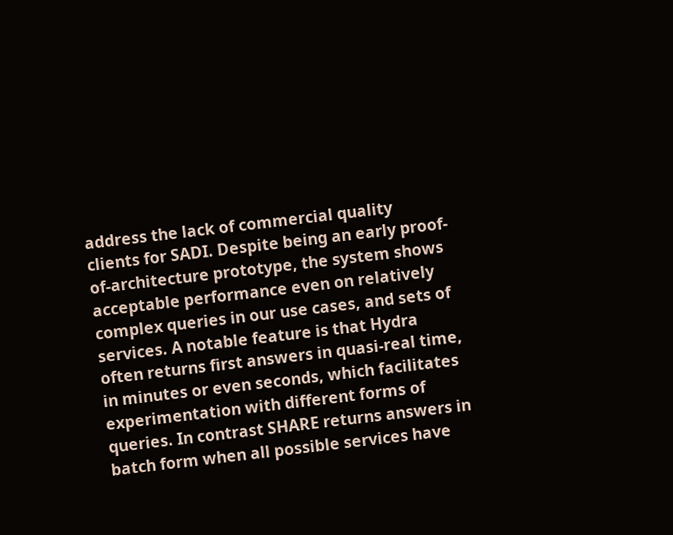address the lack of commercial quality clients for SADI. Despite being an early proof-of-architecture prototype, the system shows acceptable performance even on relatively complex queries in our use cases, and sets of services. A notable feature is that Hydra often returns first answers in quasi-real time, in minutes or even seconds, which facilitates experimentation with different forms of queries. In contrast SHARE returns answers in batch form when all possible services have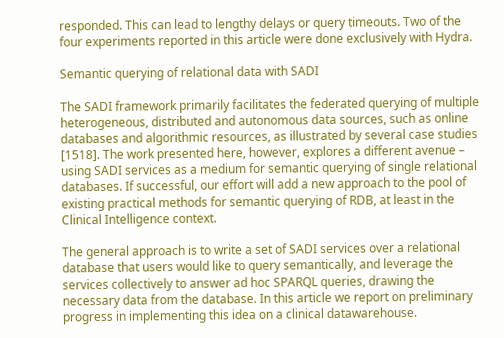responded. This can lead to lengthy delays or query timeouts. Two of the four experiments reported in this article were done exclusively with Hydra.

Semantic querying of relational data with SADI

The SADI framework primarily facilitates the federated querying of multiple heterogeneous, distributed and autonomous data sources, such as online databases and algorithmic resources, as illustrated by several case studies [1518]. The work presented here, however, explores a different avenue – using SADI services as a medium for semantic querying of single relational databases. If successful, our effort will add a new approach to the pool of existing practical methods for semantic querying of RDB, at least in the Clinical Intelligence context.

The general approach is to write a set of SADI services over a relational database that users would like to query semantically, and leverage the services collectively to answer ad hoc SPARQL queries, drawing the necessary data from the database. In this article we report on preliminary progress in implementing this idea on a clinical datawarehouse.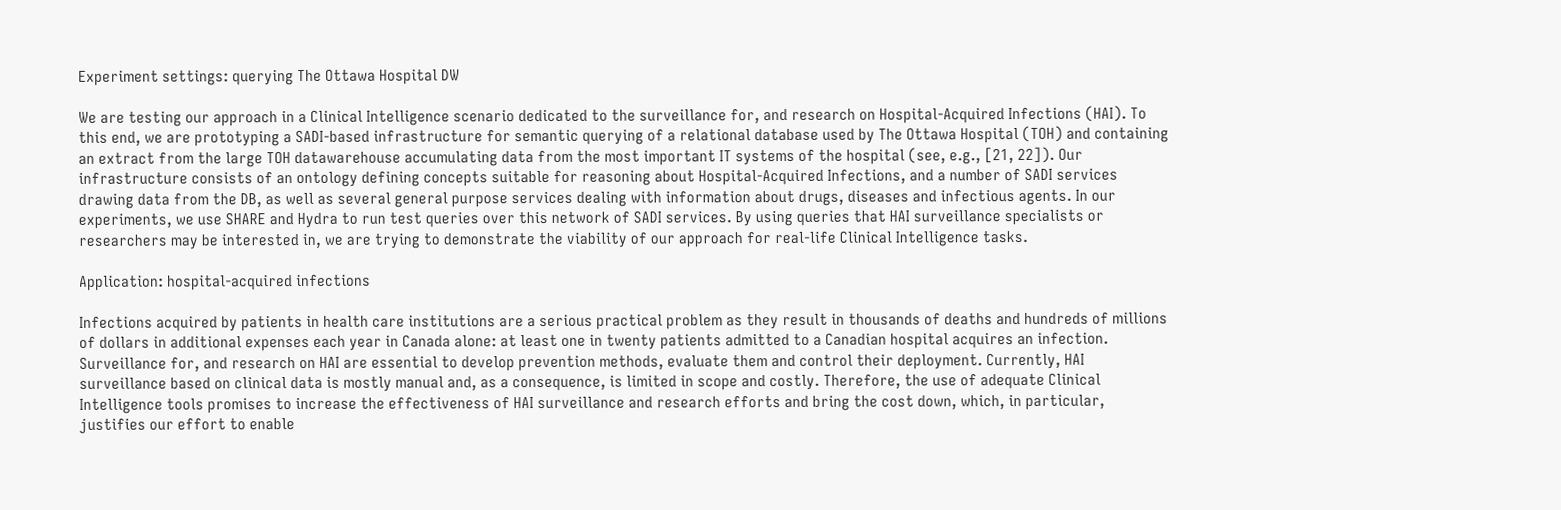Experiment settings: querying The Ottawa Hospital DW

We are testing our approach in a Clinical Intelligence scenario dedicated to the surveillance for, and research on Hospital-Acquired Infections (HAI). To this end, we are prototyping a SADI-based infrastructure for semantic querying of a relational database used by The Ottawa Hospital (TOH) and containing an extract from the large TOH datawarehouse accumulating data from the most important IT systems of the hospital (see, e.g., [21, 22]). Our infrastructure consists of an ontology defining concepts suitable for reasoning about Hospital-Acquired Infections, and a number of SADI services drawing data from the DB, as well as several general purpose services dealing with information about drugs, diseases and infectious agents. In our experiments, we use SHARE and Hydra to run test queries over this network of SADI services. By using queries that HAI surveillance specialists or researchers may be interested in, we are trying to demonstrate the viability of our approach for real-life Clinical Intelligence tasks.

Application: hospital-acquired infections

Infections acquired by patients in health care institutions are a serious practical problem as they result in thousands of deaths and hundreds of millions of dollars in additional expenses each year in Canada alone: at least one in twenty patients admitted to a Canadian hospital acquires an infection. Surveillance for, and research on HAI are essential to develop prevention methods, evaluate them and control their deployment. Currently, HAI surveillance based on clinical data is mostly manual and, as a consequence, is limited in scope and costly. Therefore, the use of adequate Clinical Intelligence tools promises to increase the effectiveness of HAI surveillance and research efforts and bring the cost down, which, in particular, justifies our effort to enable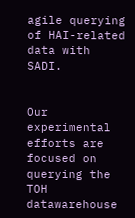agile querying of HAI-related data with SADI.


Our experimental efforts are focused on querying the TOH datawarehouse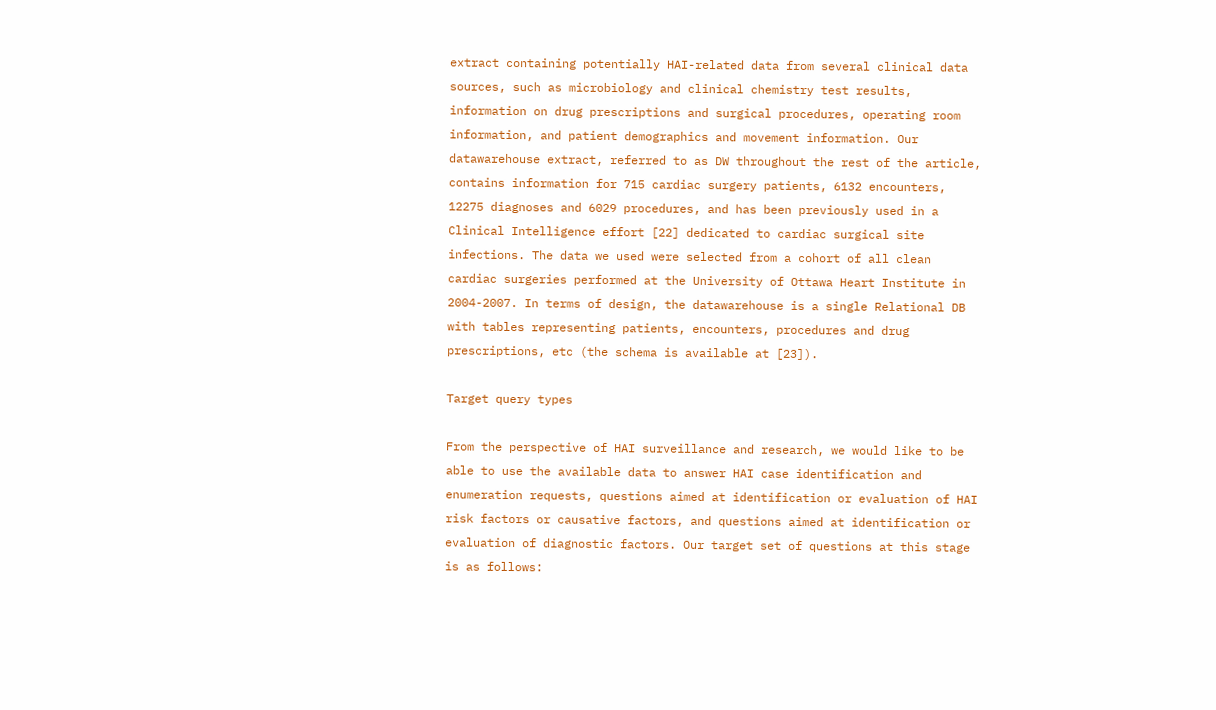extract containing potentially HAI-related data from several clinical data sources, such as microbiology and clinical chemistry test results, information on drug prescriptions and surgical procedures, operating room information, and patient demographics and movement information. Our datawarehouse extract, referred to as DW throughout the rest of the article, contains information for 715 cardiac surgery patients, 6132 encounters, 12275 diagnoses and 6029 procedures, and has been previously used in a Clinical Intelligence effort [22] dedicated to cardiac surgical site infections. The data we used were selected from a cohort of all clean cardiac surgeries performed at the University of Ottawa Heart Institute in 2004-2007. In terms of design, the datawarehouse is a single Relational DB with tables representing patients, encounters, procedures and drug prescriptions, etc (the schema is available at [23]).

Target query types

From the perspective of HAI surveillance and research, we would like to be able to use the available data to answer HAI case identification and enumeration requests, questions aimed at identification or evaluation of HAI risk factors or causative factors, and questions aimed at identification or evaluation of diagnostic factors. Our target set of questions at this stage is as follows: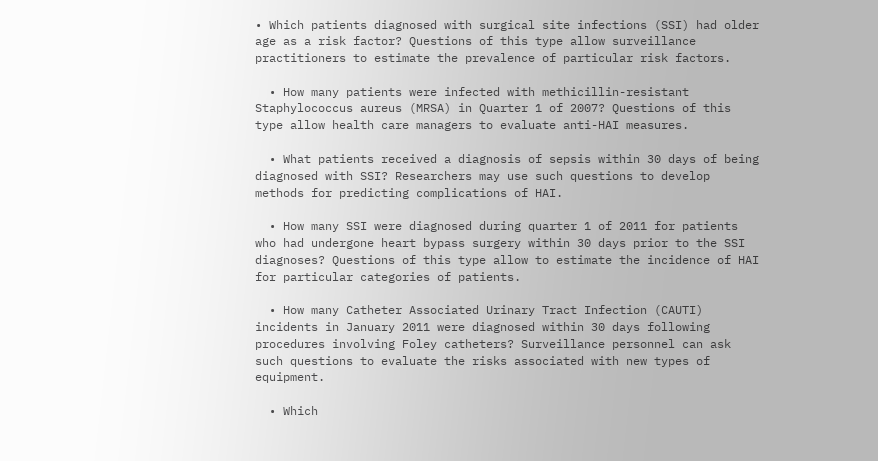• Which patients diagnosed with surgical site infections (SSI) had older age as a risk factor? Questions of this type allow surveillance practitioners to estimate the prevalence of particular risk factors.

  • How many patients were infected with methicillin-resistant Staphylococcus aureus (MRSA) in Quarter 1 of 2007? Questions of this type allow health care managers to evaluate anti-HAI measures.

  • What patients received a diagnosis of sepsis within 30 days of being diagnosed with SSI? Researchers may use such questions to develop methods for predicting complications of HAI.

  • How many SSI were diagnosed during quarter 1 of 2011 for patients who had undergone heart bypass surgery within 30 days prior to the SSI diagnoses? Questions of this type allow to estimate the incidence of HAI for particular categories of patients.

  • How many Catheter Associated Urinary Tract Infection (CAUTI) incidents in January 2011 were diagnosed within 30 days following procedures involving Foley catheters? Surveillance personnel can ask such questions to evaluate the risks associated with new types of equipment.

  • Which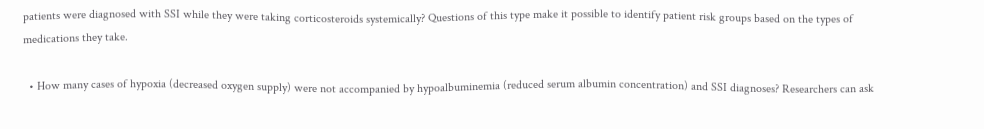patients were diagnosed with SSI while they were taking corticosteroids systemically? Questions of this type make it possible to identify patient risk groups based on the types of medications they take.

  • How many cases of hypoxia (decreased oxygen supply) were not accompanied by hypoalbuminemia (reduced serum albumin concentration) and SSI diagnoses? Researchers can ask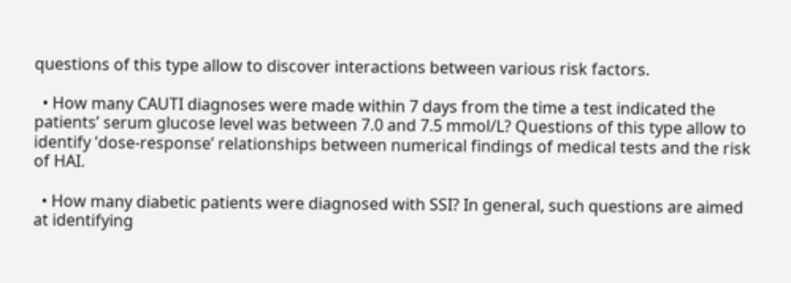questions of this type allow to discover interactions between various risk factors.

  • How many CAUTI diagnoses were made within 7 days from the time a test indicated the patients’ serum glucose level was between 7.0 and 7.5 mmol/L? Questions of this type allow to identify ’dose-response’ relationships between numerical findings of medical tests and the risk of HAI.

  • How many diabetic patients were diagnosed with SSI? In general, such questions are aimed at identifying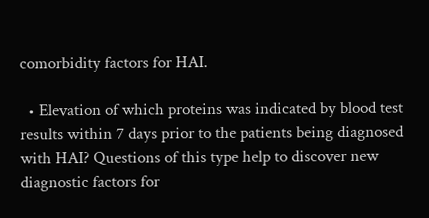comorbidity factors for HAI.

  • Elevation of which proteins was indicated by blood test results within 7 days prior to the patients being diagnosed with HAI? Questions of this type help to discover new diagnostic factors for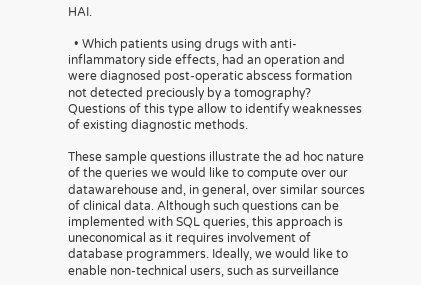HAI.

  • Which patients using drugs with anti-inflammatory side effects, had an operation and were diagnosed post-operatic abscess formation not detected preciously by a tomography? Questions of this type allow to identify weaknesses of existing diagnostic methods.

These sample questions illustrate the ad hoc nature of the queries we would like to compute over our datawarehouse and, in general, over similar sources of clinical data. Although such questions can be implemented with SQL queries, this approach is uneconomical as it requires involvement of database programmers. Ideally, we would like to enable non-technical users, such as surveillance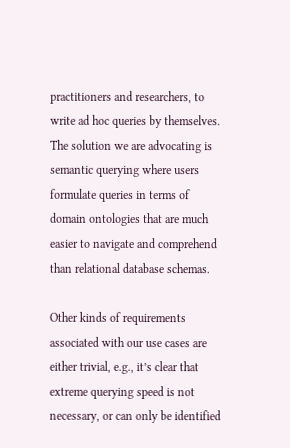practitioners and researchers, to write ad hoc queries by themselves. The solution we are advocating is semantic querying where users formulate queries in terms of domain ontologies that are much easier to navigate and comprehend than relational database schemas.

Other kinds of requirements associated with our use cases are either trivial, e.g., it’s clear that extreme querying speed is not necessary, or can only be identified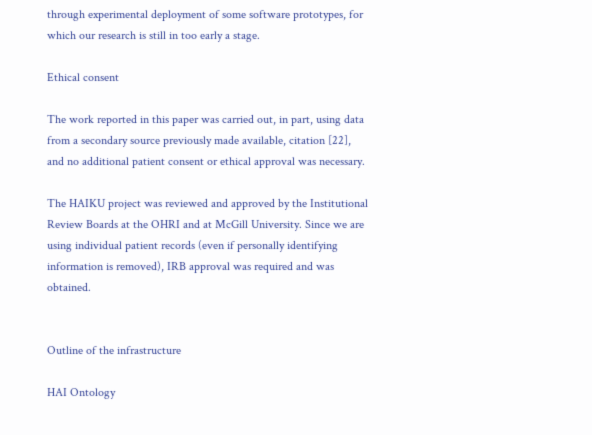through experimental deployment of some software prototypes, for which our research is still in too early a stage.

Ethical consent

The work reported in this paper was carried out, in part, using data from a secondary source previously made available, citation [22], and no additional patient consent or ethical approval was necessary.

The HAIKU project was reviewed and approved by the Institutional Review Boards at the OHRI and at McGill University. Since we are using individual patient records (even if personally identifying information is removed), IRB approval was required and was obtained.


Outline of the infrastructure

HAI Ontology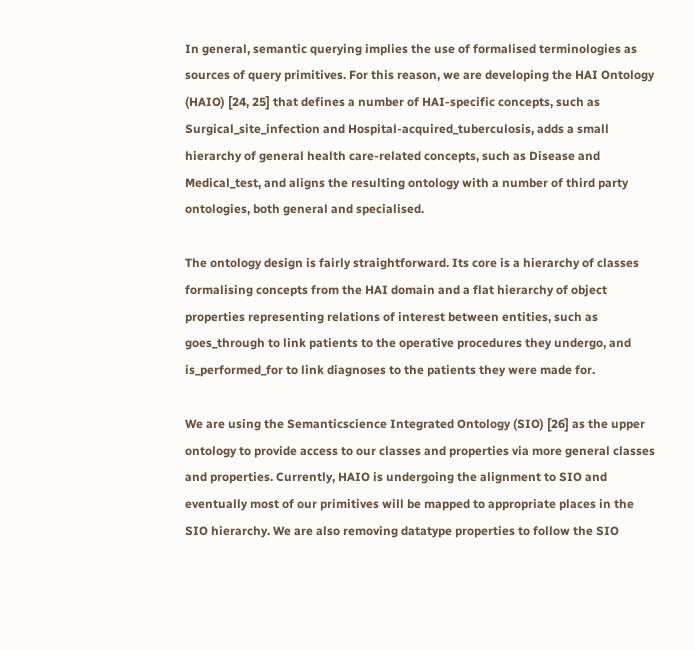In general, semantic querying implies the use of formalised terminologies as sources of query primitives. For this reason, we are developing the HAI Ontology (HAIO) [24, 25] that defines a number of HAI-specific concepts, such as Surgical_site_infection and Hospital-acquired_tuberculosis, adds a small hierarchy of general health care-related concepts, such as Disease and Medical_test, and aligns the resulting ontology with a number of third party ontologies, both general and specialised.

The ontology design is fairly straightforward. Its core is a hierarchy of classes formalising concepts from the HAI domain and a flat hierarchy of object properties representing relations of interest between entities, such as goes_through to link patients to the operative procedures they undergo, and is_performed_for to link diagnoses to the patients they were made for.

We are using the Semanticscience Integrated Ontology (SIO) [26] as the upper ontology to provide access to our classes and properties via more general classes and properties. Currently, HAIO is undergoing the alignment to SIO and eventually most of our primitives will be mapped to appropriate places in the SIO hierarchy. We are also removing datatype properties to follow the SIO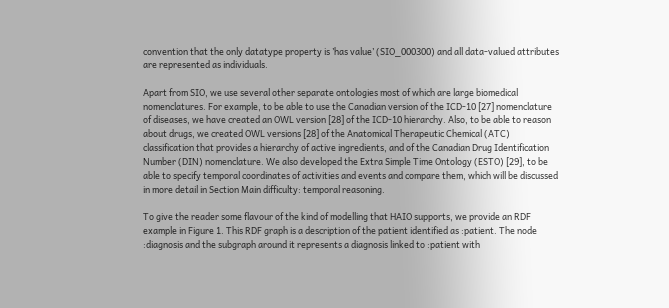convention that the only datatype property is ’has value’ (SIO_000300) and all data-valued attributes are represented as individuals.

Apart from SIO, we use several other separate ontologies most of which are large biomedical nomenclatures. For example, to be able to use the Canadian version of the ICD-10 [27] nomenclature of diseases, we have created an OWL version [28] of the ICD-10 hierarchy. Also, to be able to reason about drugs, we created OWL versions [28] of the Anatomical Therapeutic Chemical (ATC) classification that provides a hierarchy of active ingredients, and of the Canadian Drug Identification Number (DIN) nomenclature. We also developed the Extra Simple Time Ontology (ESTO) [29], to be able to specify temporal coordinates of activities and events and compare them, which will be discussed in more detail in Section Main difficulty: temporal reasoning.

To give the reader some flavour of the kind of modelling that HAIO supports, we provide an RDF example in Figure 1. This RDF graph is a description of the patient identified as :patient. The node :diagnosis and the subgraph around it represents a diagnosis linked to :patient with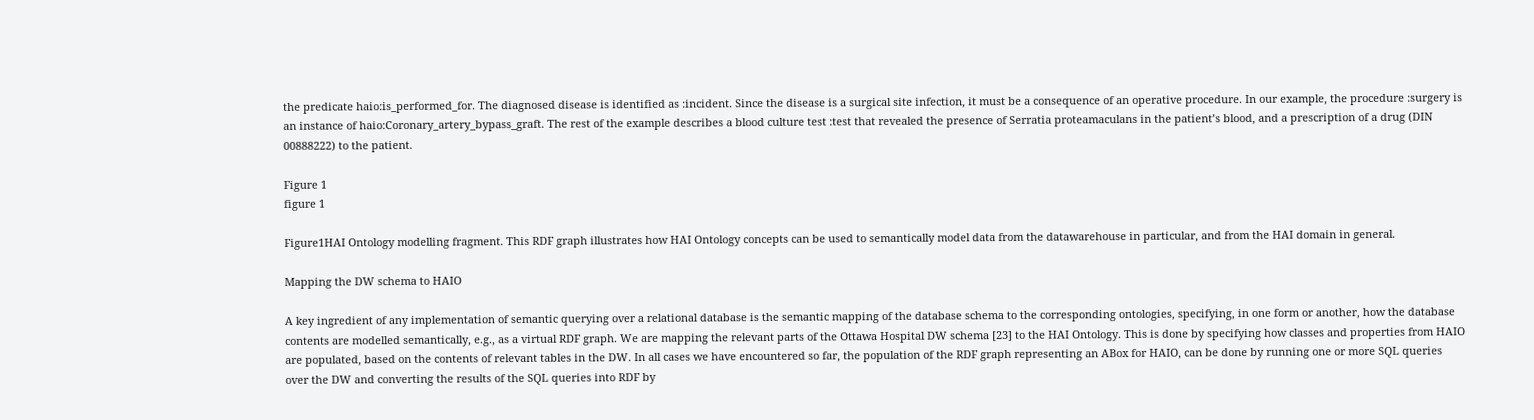the predicate haio:is_performed_for. The diagnosed disease is identified as :incident. Since the disease is a surgical site infection, it must be a consequence of an operative procedure. In our example, the procedure :surgery is an instance of haio:Coronary_artery_bypass_graft. The rest of the example describes a blood culture test :test that revealed the presence of Serratia proteamaculans in the patient’s blood, and a prescription of a drug (DIN 00888222) to the patient.

Figure 1
figure 1

Figure1HAI Ontology modelling fragment. This RDF graph illustrates how HAI Ontology concepts can be used to semantically model data from the datawarehouse in particular, and from the HAI domain in general.

Mapping the DW schema to HAIO

A key ingredient of any implementation of semantic querying over a relational database is the semantic mapping of the database schema to the corresponding ontologies, specifying, in one form or another, how the database contents are modelled semantically, e.g., as a virtual RDF graph. We are mapping the relevant parts of the Ottawa Hospital DW schema [23] to the HAI Ontology. This is done by specifying how classes and properties from HAIO are populated, based on the contents of relevant tables in the DW. In all cases we have encountered so far, the population of the RDF graph representing an ABox for HAIO, can be done by running one or more SQL queries over the DW and converting the results of the SQL queries into RDF by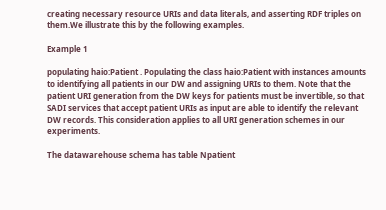creating necessary resource URIs and data literals, and asserting RDF triples on them.We illustrate this by the following examples.

Example 1

populating haio:Patient . Populating the class haio:Patient with instances amounts to identifying all patients in our DW and assigning URIs to them. Note that the patient URI generation from the DW keys for patients must be invertible, so that SADI services that accept patient URIs as input are able to identify the relevant DW records. This consideration applies to all URI generation schemes in our experiments.

The datawarehouse schema has table Npatient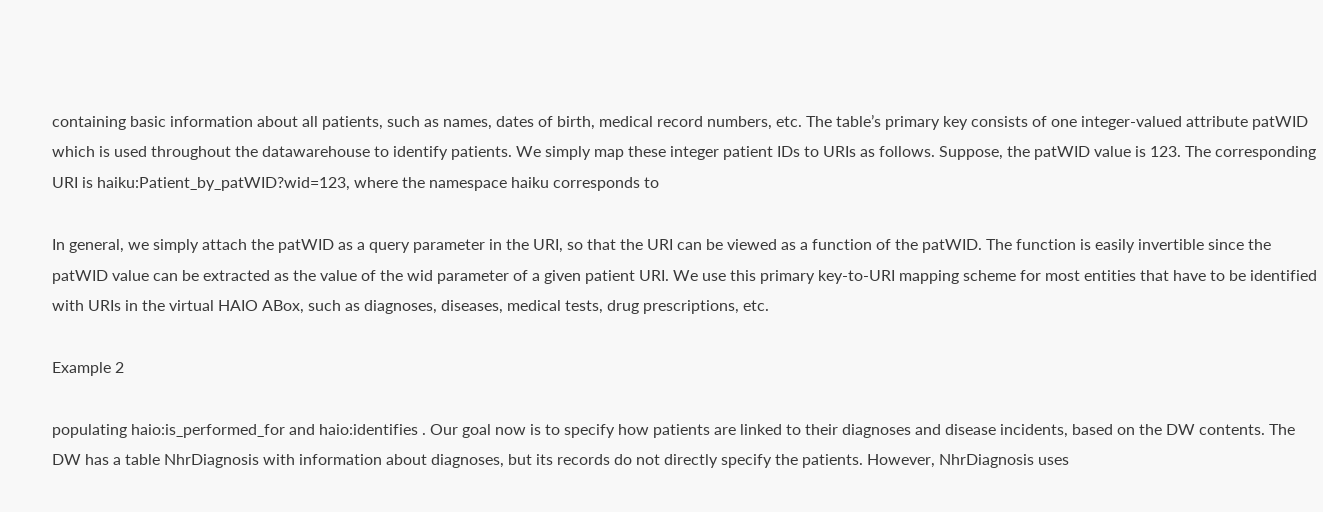containing basic information about all patients, such as names, dates of birth, medical record numbers, etc. The table’s primary key consists of one integer-valued attribute patWID which is used throughout the datawarehouse to identify patients. We simply map these integer patient IDs to URIs as follows. Suppose, the patWID value is 123. The corresponding URI is haiku:Patient_by_patWID?wid=123, where the namespace haiku corresponds to

In general, we simply attach the patWID as a query parameter in the URI, so that the URI can be viewed as a function of the patWID. The function is easily invertible since the patWID value can be extracted as the value of the wid parameter of a given patient URI. We use this primary key-to-URI mapping scheme for most entities that have to be identified with URIs in the virtual HAIO ABox, such as diagnoses, diseases, medical tests, drug prescriptions, etc.

Example 2

populating haio:is_performed_for and haio:identifies . Our goal now is to specify how patients are linked to their diagnoses and disease incidents, based on the DW contents. The DW has a table NhrDiagnosis with information about diagnoses, but its records do not directly specify the patients. However, NhrDiagnosis uses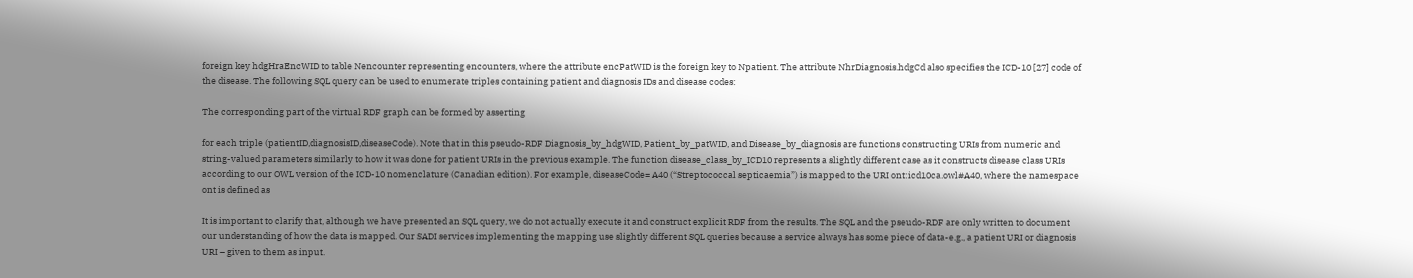foreign key hdgHraEncWID to table Nencounter representing encounters, where the attribute encPatWID is the foreign key to Npatient. The attribute NhrDiagnosis.hdgCd also specifies the ICD-10 [27] code of the disease. The following SQL query can be used to enumerate triples containing patient and diagnosis IDs and disease codes:

The corresponding part of the virtual RDF graph can be formed by asserting

for each triple (patientID,diagnosisID,diseaseCode). Note that in this pseudo-RDF Diagnosis_by_hdgWID, Patient_by_patWID, and Disease_by_diagnosis are functions constructing URIs from numeric and string-valued parameters similarly to how it was done for patient URIs in the previous example. The function disease_class_by_ICD10 represents a slightly different case as it constructs disease class URIs according to our OWL version of the ICD-10 nomenclature (Canadian edition). For example, diseaseCode= A40 (“Streptococcal septicaemia”) is mapped to the URI ont:icd10ca.owl#A40, where the namespace ont is defined as

It is important to clarify that, although we have presented an SQL query, we do not actually execute it and construct explicit RDF from the results. The SQL and the pseudo-RDF are only written to document our understanding of how the data is mapped. Our SADI services implementing the mapping use slightly different SQL queries because a service always has some piece of data-e.g., a patient URI or diagnosis URI – given to them as input.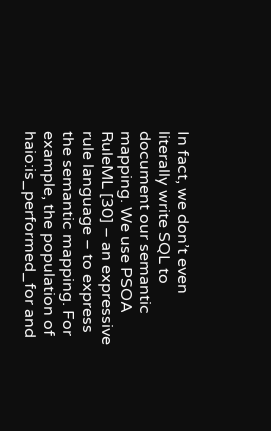In fact, we don’t even literally write SQL to document our semantic mapping. We use PSOA RuleML [30] – an expressive rule language – to express the semantic mapping. For example, the population of haio:is_performed_for and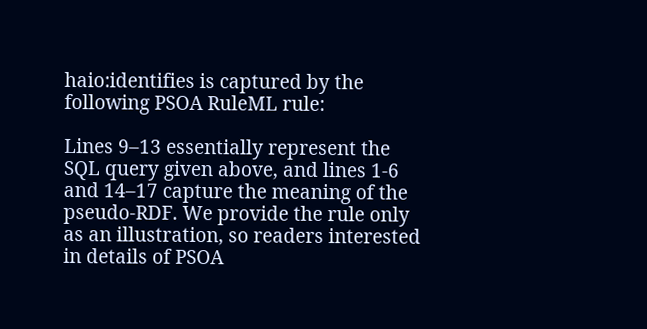haio:identifies is captured by the following PSOA RuleML rule:

Lines 9–13 essentially represent the SQL query given above, and lines 1-6 and 14–17 capture the meaning of the pseudo-RDF. We provide the rule only as an illustration, so readers interested in details of PSOA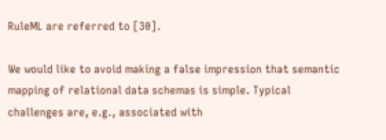RuleML are referred to [30].

We would like to avoid making a false impression that semantic mapping of relational data schemas is simple. Typical challenges are, e.g., associated with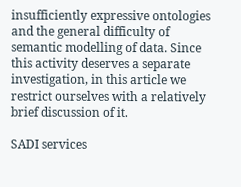insufficiently expressive ontologies and the general difficulty of semantic modelling of data. Since this activity deserves a separate investigation, in this article we restrict ourselves with a relatively brief discussion of it.

SADI services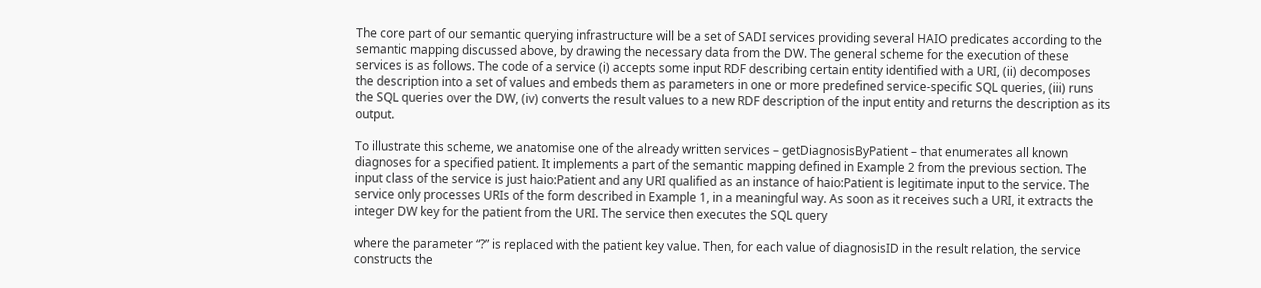The core part of our semantic querying infrastructure will be a set of SADI services providing several HAIO predicates according to the semantic mapping discussed above, by drawing the necessary data from the DW. The general scheme for the execution of these services is as follows. The code of a service (i) accepts some input RDF describing certain entity identified with a URI, (ii) decomposes the description into a set of values and embeds them as parameters in one or more predefined service-specific SQL queries, (iii) runs the SQL queries over the DW, (iv) converts the result values to a new RDF description of the input entity and returns the description as its output.

To illustrate this scheme, we anatomise one of the already written services – getDiagnosisByPatient – that enumerates all known diagnoses for a specified patient. It implements a part of the semantic mapping defined in Example 2 from the previous section. The input class of the service is just haio:Patient and any URI qualified as an instance of haio:Patient is legitimate input to the service. The service only processes URIs of the form described in Example 1, in a meaningful way. As soon as it receives such a URI, it extracts the integer DW key for the patient from the URI. The service then executes the SQL query

where the parameter “?” is replaced with the patient key value. Then, for each value of diagnosisID in the result relation, the service constructs the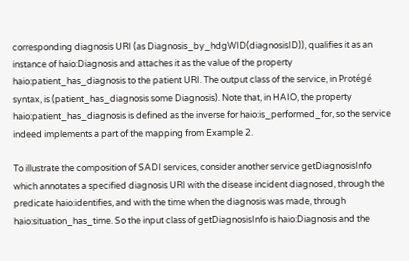corresponding diagnosis URI (as Diagnosis_by_hdgWID(diagnosisID)), qualifies it as an instance of haio:Diagnosis and attaches it as the value of the property haio:patient_has_diagnosis to the patient URI. The output class of the service, in Protégé syntax, is (patient_has_diagnosis some Diagnosis). Note that, in HAIO, the property haio:patient_has_diagnosis is defined as the inverse for haio:is_performed_for, so the service indeed implements a part of the mapping from Example 2.

To illustrate the composition of SADI services, consider another service getDiagnosisInfo which annotates a specified diagnosis URI with the disease incident diagnosed, through the predicate haio:identifies, and with the time when the diagnosis was made, through haio:situation_has_time. So the input class of getDiagnosisInfo is haio:Diagnosis and the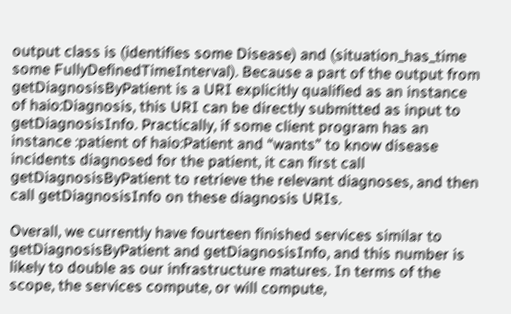output class is (identifies some Disease) and (situation_has_time some FullyDefinedTimeInterval). Because a part of the output from getDiagnosisByPatient is a URI explicitly qualified as an instance of haio:Diagnosis, this URI can be directly submitted as input to getDiagnosisInfo. Practically, if some client program has an instance :patient of haio:Patient and “wants” to know disease incidents diagnosed for the patient, it can first call getDiagnosisByPatient to retrieve the relevant diagnoses, and then call getDiagnosisInfo on these diagnosis URIs.

Overall, we currently have fourteen finished services similar to getDiagnosisByPatient and getDiagnosisInfo, and this number is likely to double as our infrastructure matures. In terms of the scope, the services compute, or will compute,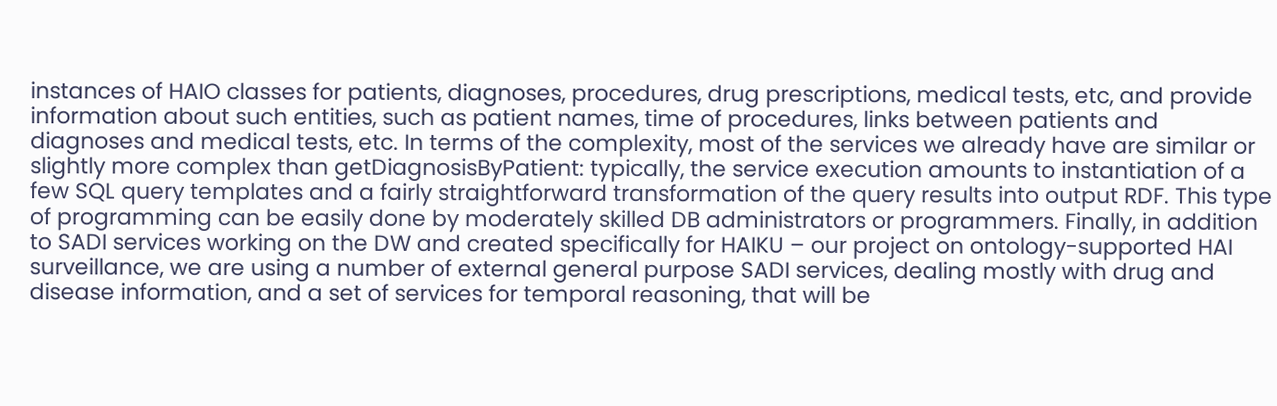instances of HAIO classes for patients, diagnoses, procedures, drug prescriptions, medical tests, etc, and provide information about such entities, such as patient names, time of procedures, links between patients and diagnoses and medical tests, etc. In terms of the complexity, most of the services we already have are similar or slightly more complex than getDiagnosisByPatient: typically, the service execution amounts to instantiation of a few SQL query templates and a fairly straightforward transformation of the query results into output RDF. This type of programming can be easily done by moderately skilled DB administrators or programmers. Finally, in addition to SADI services working on the DW and created specifically for HAIKU – our project on ontology-supported HAI surveillance, we are using a number of external general purpose SADI services, dealing mostly with drug and disease information, and a set of services for temporal reasoning, that will be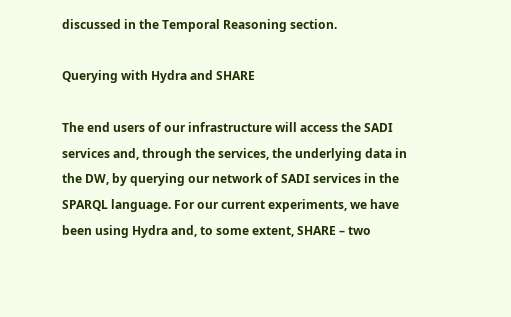discussed in the Temporal Reasoning section.

Querying with Hydra and SHARE

The end users of our infrastructure will access the SADI services and, through the services, the underlying data in the DW, by querying our network of SADI services in the SPARQL language. For our current experiments, we have been using Hydra and, to some extent, SHARE – two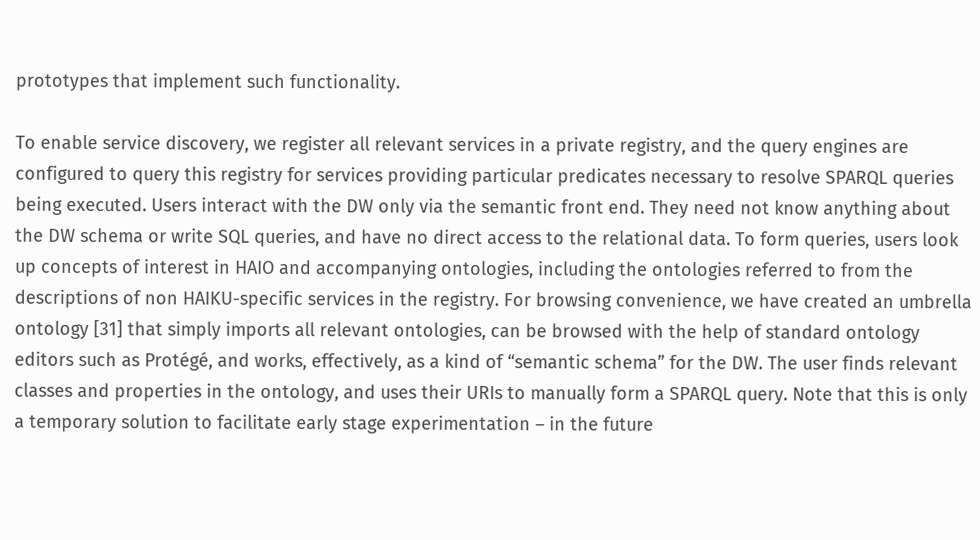prototypes that implement such functionality.

To enable service discovery, we register all relevant services in a private registry, and the query engines are configured to query this registry for services providing particular predicates necessary to resolve SPARQL queries being executed. Users interact with the DW only via the semantic front end. They need not know anything about the DW schema or write SQL queries, and have no direct access to the relational data. To form queries, users look up concepts of interest in HAIO and accompanying ontologies, including the ontologies referred to from the descriptions of non HAIKU-specific services in the registry. For browsing convenience, we have created an umbrella ontology [31] that simply imports all relevant ontologies, can be browsed with the help of standard ontology editors such as Protégé, and works, effectively, as a kind of “semantic schema” for the DW. The user finds relevant classes and properties in the ontology, and uses their URIs to manually form a SPARQL query. Note that this is only a temporary solution to facilitate early stage experimentation – in the future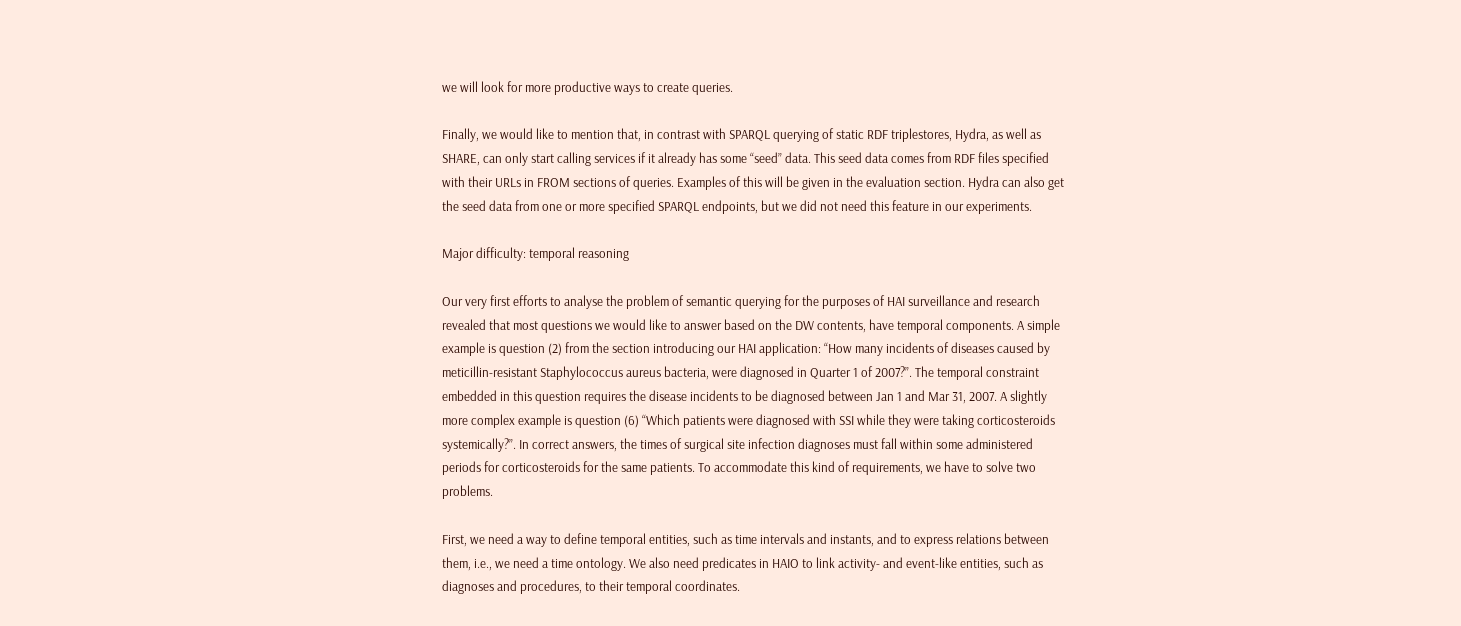we will look for more productive ways to create queries.

Finally, we would like to mention that, in contrast with SPARQL querying of static RDF triplestores, Hydra, as well as SHARE, can only start calling services if it already has some “seed” data. This seed data comes from RDF files specified with their URLs in FROM sections of queries. Examples of this will be given in the evaluation section. Hydra can also get the seed data from one or more specified SPARQL endpoints, but we did not need this feature in our experiments.

Major difficulty: temporal reasoning

Our very first efforts to analyse the problem of semantic querying for the purposes of HAI surveillance and research revealed that most questions we would like to answer based on the DW contents, have temporal components. A simple example is question (2) from the section introducing our HAI application: “How many incidents of diseases caused by meticillin-resistant Staphylococcus aureus bacteria, were diagnosed in Quarter 1 of 2007?”. The temporal constraint embedded in this question requires the disease incidents to be diagnosed between Jan 1 and Mar 31, 2007. A slightly more complex example is question (6) “Which patients were diagnosed with SSI while they were taking corticosteroids systemically?”. In correct answers, the times of surgical site infection diagnoses must fall within some administered periods for corticosteroids for the same patients. To accommodate this kind of requirements, we have to solve two problems.

First, we need a way to define temporal entities, such as time intervals and instants, and to express relations between them, i.e., we need a time ontology. We also need predicates in HAIO to link activity- and event-like entities, such as diagnoses and procedures, to their temporal coordinates.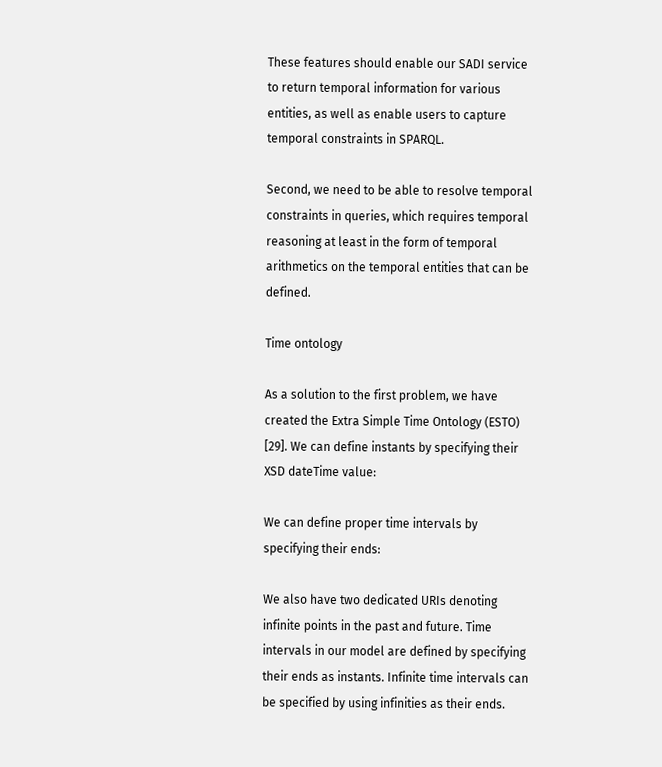These features should enable our SADI service to return temporal information for various entities, as well as enable users to capture temporal constraints in SPARQL.

Second, we need to be able to resolve temporal constraints in queries, which requires temporal reasoning at least in the form of temporal arithmetics on the temporal entities that can be defined.

Time ontology

As a solution to the first problem, we have created the Extra Simple Time Ontology (ESTO) [29]. We can define instants by specifying their XSD dateTime value:

We can define proper time intervals by specifying their ends:

We also have two dedicated URIs denoting infinite points in the past and future. Time intervals in our model are defined by specifying their ends as instants. Infinite time intervals can be specified by using infinities as their ends.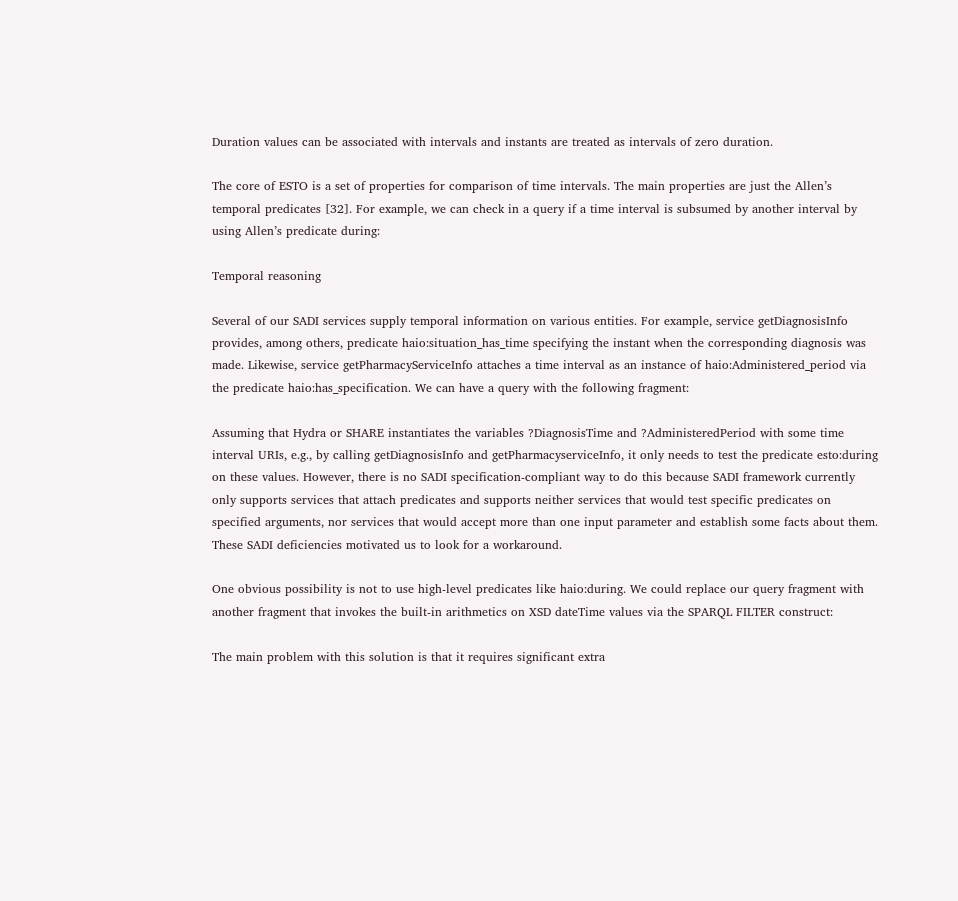Duration values can be associated with intervals and instants are treated as intervals of zero duration.

The core of ESTO is a set of properties for comparison of time intervals. The main properties are just the Allen’s temporal predicates [32]. For example, we can check in a query if a time interval is subsumed by another interval by using Allen’s predicate during:

Temporal reasoning

Several of our SADI services supply temporal information on various entities. For example, service getDiagnosisInfo provides, among others, predicate haio:situation_has_time specifying the instant when the corresponding diagnosis was made. Likewise, service getPharmacyServiceInfo attaches a time interval as an instance of haio:Administered_period via the predicate haio:has_specification. We can have a query with the following fragment:

Assuming that Hydra or SHARE instantiates the variables ?DiagnosisTime and ?AdministeredPeriod with some time interval URIs, e.g., by calling getDiagnosisInfo and getPharmacyserviceInfo, it only needs to test the predicate esto:during on these values. However, there is no SADI specification-compliant way to do this because SADI framework currently only supports services that attach predicates and supports neither services that would test specific predicates on specified arguments, nor services that would accept more than one input parameter and establish some facts about them. These SADI deficiencies motivated us to look for a workaround.

One obvious possibility is not to use high-level predicates like haio:during. We could replace our query fragment with another fragment that invokes the built-in arithmetics on XSD dateTime values via the SPARQL FILTER construct:

The main problem with this solution is that it requires significant extra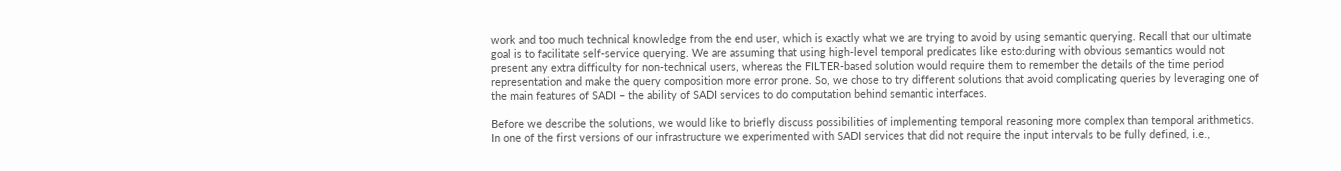work and too much technical knowledge from the end user, which is exactly what we are trying to avoid by using semantic querying. Recall that our ultimate goal is to facilitate self-service querying. We are assuming that using high-level temporal predicates like esto:during with obvious semantics would not present any extra difficulty for non-technical users, whereas the FILTER-based solution would require them to remember the details of the time period representation and make the query composition more error prone. So, we chose to try different solutions that avoid complicating queries by leveraging one of the main features of SADI – the ability of SADI services to do computation behind semantic interfaces.

Before we describe the solutions, we would like to briefly discuss possibilities of implementing temporal reasoning more complex than temporal arithmetics. In one of the first versions of our infrastructure we experimented with SADI services that did not require the input intervals to be fully defined, i.e.,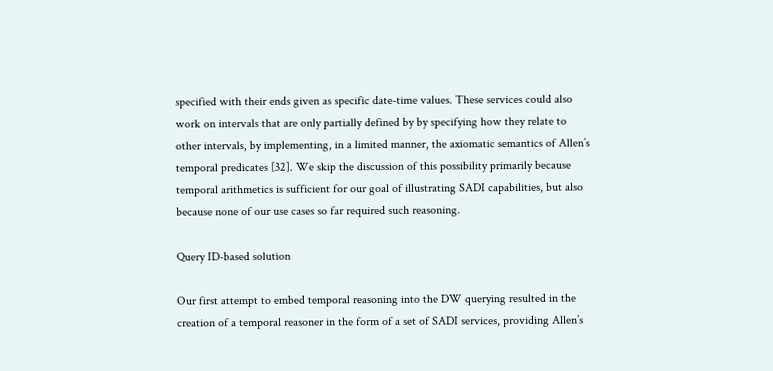specified with their ends given as specific date-time values. These services could also work on intervals that are only partially defined by by specifying how they relate to other intervals, by implementing, in a limited manner, the axiomatic semantics of Allen’s temporal predicates [32]. We skip the discussion of this possibility primarily because temporal arithmetics is sufficient for our goal of illustrating SADI capabilities, but also because none of our use cases so far required such reasoning.

Query ID-based solution

Our first attempt to embed temporal reasoning into the DW querying resulted in the creation of a temporal reasoner in the form of a set of SADI services, providing Allen’s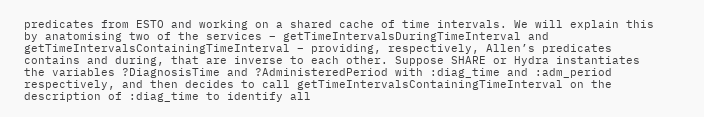predicates from ESTO and working on a shared cache of time intervals. We will explain this by anatomising two of the services – getTimeIntervalsDuringTimeInterval and getTimeIntervalsContainingTimeInterval – providing, respectively, Allen’s predicates contains and during, that are inverse to each other. Suppose SHARE or Hydra instantiates the variables ?DiagnosisTime and ?AdministeredPeriod with :diag_time and :adm_period respectively, and then decides to call getTimeIntervalsContainingTimeInterval on the description of :diag_time to identify all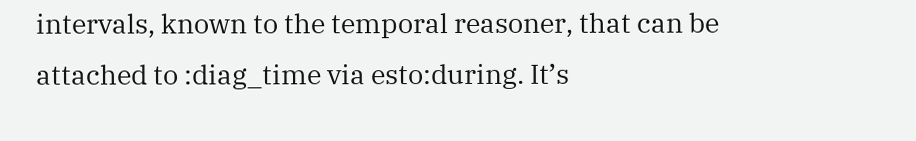intervals, known to the temporal reasoner, that can be attached to :diag_time via esto:during. It’s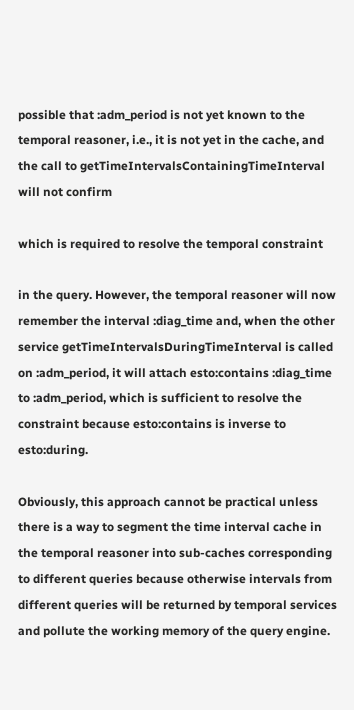possible that :adm_period is not yet known to the temporal reasoner, i.e., it is not yet in the cache, and the call to getTimeIntervalsContainingTimeInterval will not confirm

which is required to resolve the temporal constraint

in the query. However, the temporal reasoner will now remember the interval :diag_time and, when the other service getTimeIntervalsDuringTimeInterval is called on :adm_period, it will attach esto:contains :diag_time to :adm_period, which is sufficient to resolve the constraint because esto:contains is inverse to esto:during.

Obviously, this approach cannot be practical unless there is a way to segment the time interval cache in the temporal reasoner into sub-caches corresponding to different queries because otherwise intervals from different queries will be returned by temporal services and pollute the working memory of the query engine.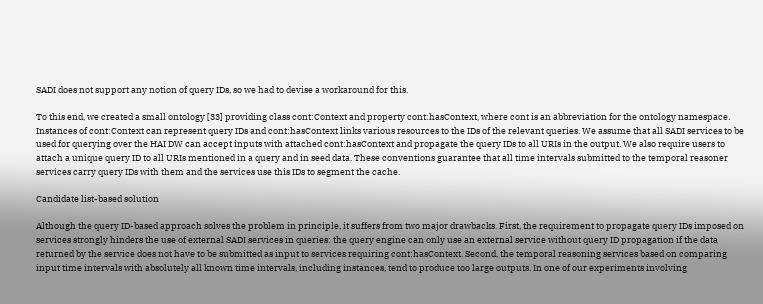SADI does not support any notion of query IDs, so we had to devise a workaround for this.

To this end, we created a small ontology [33] providing class cont:Context and property cont:hasContext, where cont is an abbreviation for the ontology namespace. Instances of cont:Context can represent query IDs and cont:hasContext links various resources to the IDs of the relevant queries. We assume that all SADI services to be used for querying over the HAI DW can accept inputs with attached cont:hasContext and propagate the query IDs to all URIs in the output. We also require users to attach a unique query ID to all URIs mentioned in a query and in seed data. These conventions guarantee that all time intervals submitted to the temporal reasoner services carry query IDs with them and the services use this IDs to segment the cache.

Candidate list-based solution

Although the query ID-based approach solves the problem in principle, it suffers from two major drawbacks. First, the requirement to propagate query IDs imposed on services strongly hinders the use of external SADI services in queries: the query engine can only use an external service without query ID propagation if the data returned by the service does not have to be submitted as input to services requiring cont:hasContext. Second, the temporal reasoning services based on comparing input time intervals with absolutely all known time intervals, including instances, tend to produce too large outputs. In one of our experiments involving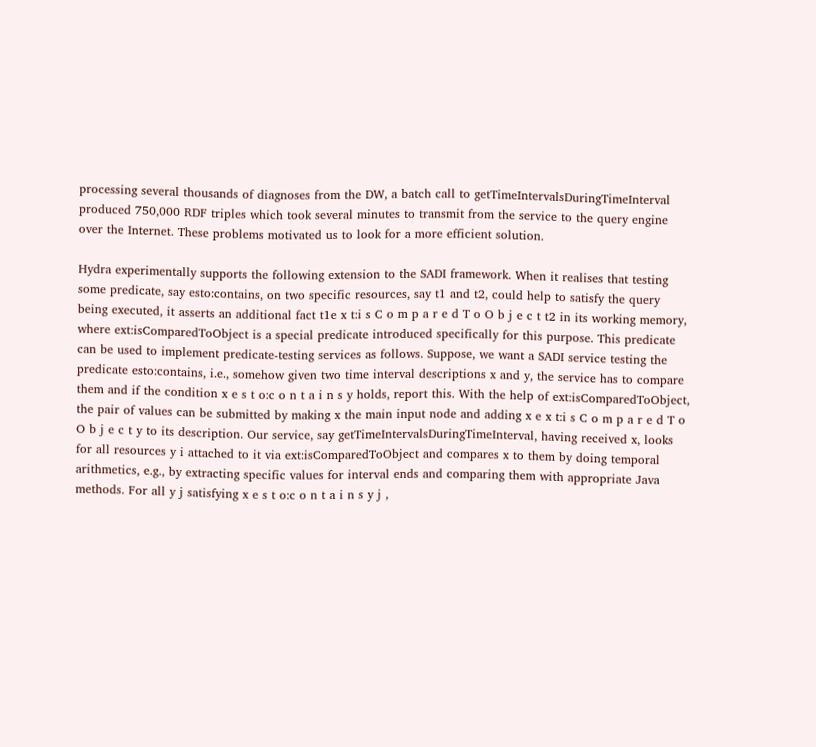processing several thousands of diagnoses from the DW, a batch call to getTimeIntervalsDuringTimeInterval produced 750,000 RDF triples which took several minutes to transmit from the service to the query engine over the Internet. These problems motivated us to look for a more efficient solution.

Hydra experimentally supports the following extension to the SADI framework. When it realises that testing some predicate, say esto:contains, on two specific resources, say t1 and t2, could help to satisfy the query being executed, it asserts an additional fact t1e x t:i s C o m p a r e d T o O b j e c t t2 in its working memory, where ext:isComparedToObject is a special predicate introduced specifically for this purpose. This predicate can be used to implement predicate-testing services as follows. Suppose, we want a SADI service testing the predicate esto:contains, i.e., somehow given two time interval descriptions x and y, the service has to compare them and if the condition x e s t o:c o n t a i n s y holds, report this. With the help of ext:isComparedToObject, the pair of values can be submitted by making x the main input node and adding x e x t:i s C o m p a r e d T o O b j e c t y to its description. Our service, say getTimeIntervalsDuringTimeInterval, having received x, looks for all resources y i attached to it via ext:isComparedToObject and compares x to them by doing temporal arithmetics, e.g., by extracting specific values for interval ends and comparing them with appropriate Java methods. For all y j satisfying x e s t o:c o n t a i n s y j ,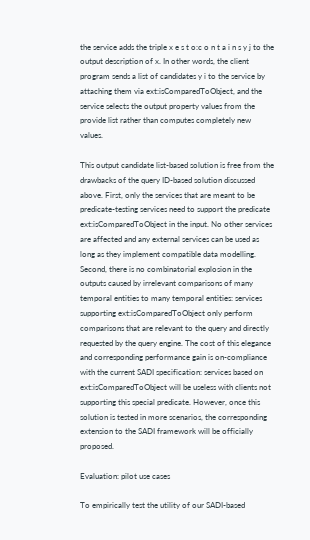the service adds the triple x e s t o:c o n t a i n s y j to the output description of x. In other words, the client program sends a list of candidates y i to the service by attaching them via ext:isComparedToObject, and the service selects the output property values from the provide list rather than computes completely new values.

This output candidate list-based solution is free from the drawbacks of the query ID-based solution discussed above. First, only the services that are meant to be predicate-testing services need to support the predicate ext:isComparedToObject in the input. No other services are affected and any external services can be used as long as they implement compatible data modelling. Second, there is no combinatorial explosion in the outputs caused by irrelevant comparisons of many temporal entities to many temporal entities: services supporting ext:isComparedToObject only perform comparisons that are relevant to the query and directly requested by the query engine. The cost of this elegance and corresponding performance gain is on-compliance with the current SADI specification: services based on ext:isComparedToObject will be useless with clients not supporting this special predicate. However, once this solution is tested in more scenarios, the corresponding extension to the SADI framework will be officially proposed.

Evaluation: pilot use cases

To empirically test the utility of our SADI-based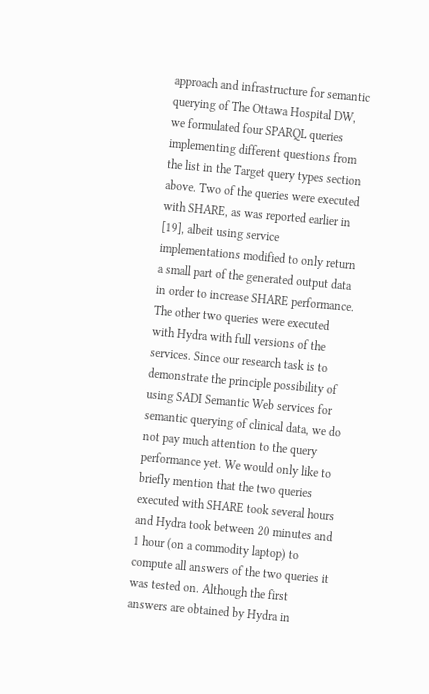approach and infrastructure for semantic querying of The Ottawa Hospital DW, we formulated four SPARQL queries implementing different questions from the list in the Target query types section above. Two of the queries were executed with SHARE, as was reported earlier in [19], albeit using service implementations modified to only return a small part of the generated output data in order to increase SHARE performance. The other two queries were executed with Hydra with full versions of the services. Since our research task is to demonstrate the principle possibility of using SADI Semantic Web services for semantic querying of clinical data, we do not pay much attention to the query performance yet. We would only like to briefly mention that the two queries executed with SHARE took several hours and Hydra took between 20 minutes and 1 hour (on a commodity laptop) to compute all answers of the two queries it was tested on. Although the first answers are obtained by Hydra in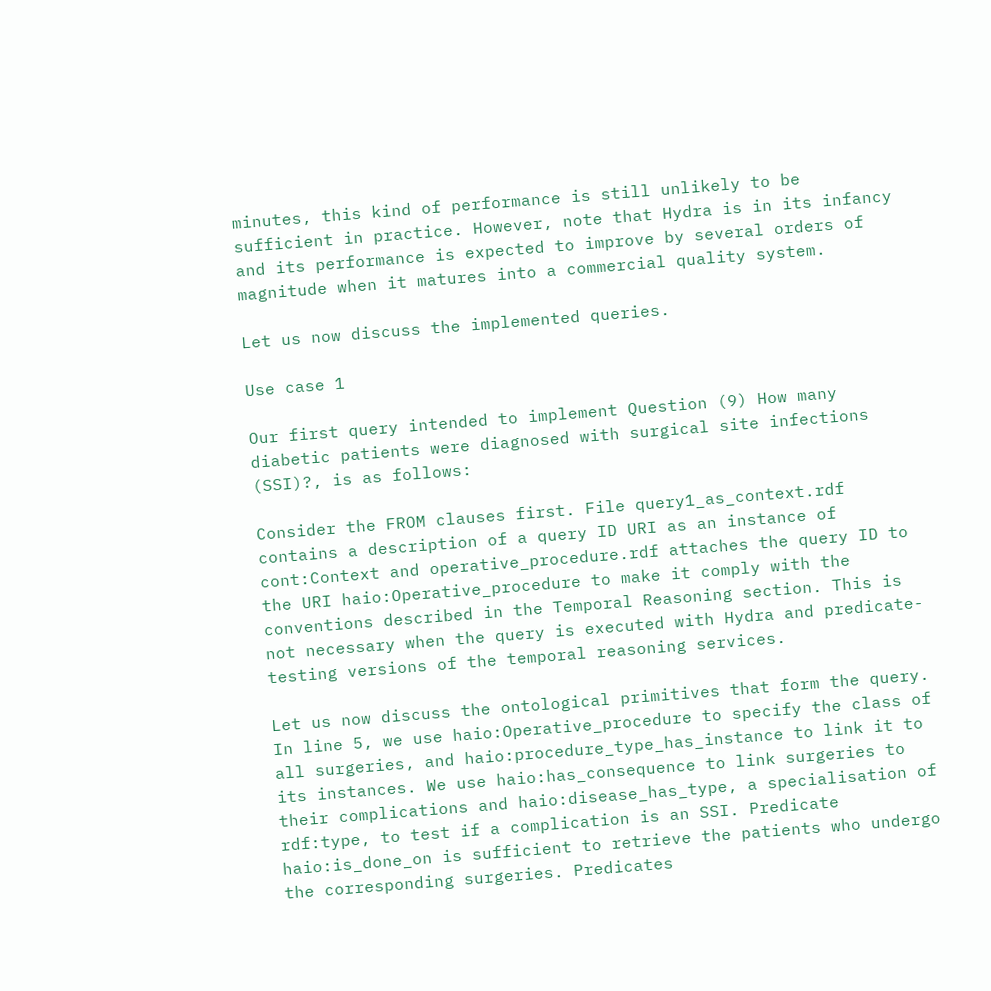minutes, this kind of performance is still unlikely to be sufficient in practice. However, note that Hydra is in its infancy and its performance is expected to improve by several orders of magnitude when it matures into a commercial quality system.

Let us now discuss the implemented queries.

Use case 1

Our first query intended to implement Question (9) How many diabetic patients were diagnosed with surgical site infections (SSI)?, is as follows:

Consider the FROM clauses first. File query1_as_context.rdf contains a description of a query ID URI as an instance of cont:Context and operative_procedure.rdf attaches the query ID to the URI haio:Operative_procedure to make it comply with the conventions described in the Temporal Reasoning section. This is not necessary when the query is executed with Hydra and predicate-testing versions of the temporal reasoning services.

Let us now discuss the ontological primitives that form the query. In line 5, we use haio:Operative_procedure to specify the class of all surgeries, and haio:procedure_type_has_instance to link it to its instances. We use haio:has_consequence to link surgeries to their complications and haio:disease_has_type, a specialisation of rdf:type, to test if a complication is an SSI. Predicate haio:is_done_on is sufficient to retrieve the patients who undergo the corresponding surgeries. Predicates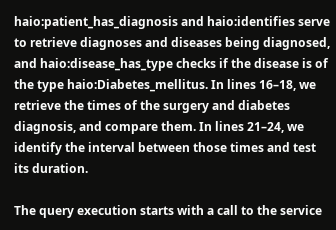haio:patient_has_diagnosis and haio:identifies serve to retrieve diagnoses and diseases being diagnosed, and haio:disease_has_type checks if the disease is of the type haio:Diabetes_mellitus. In lines 16–18, we retrieve the times of the surgery and diabetes diagnosis, and compare them. In lines 21–24, we identify the interval between those times and test its duration.

The query execution starts with a call to the service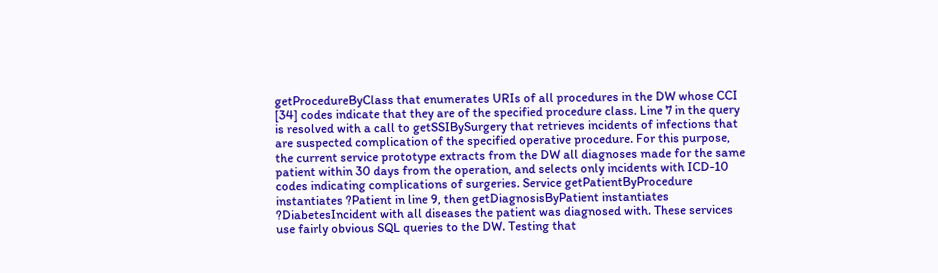getProcedureByClass that enumerates URIs of all procedures in the DW whose CCI [34] codes indicate that they are of the specified procedure class. Line 7 in the query is resolved with a call to getSSIBySurgery that retrieves incidents of infections that are suspected complication of the specified operative procedure. For this purpose, the current service prototype extracts from the DW all diagnoses made for the same patient within 30 days from the operation, and selects only incidents with ICD-10 codes indicating complications of surgeries. Service getPatientByProcedure instantiates ?Patient in line 9, then getDiagnosisByPatient instantiates ?DiabetesIncident with all diseases the patient was diagnosed with. These services use fairly obvious SQL queries to the DW. Testing that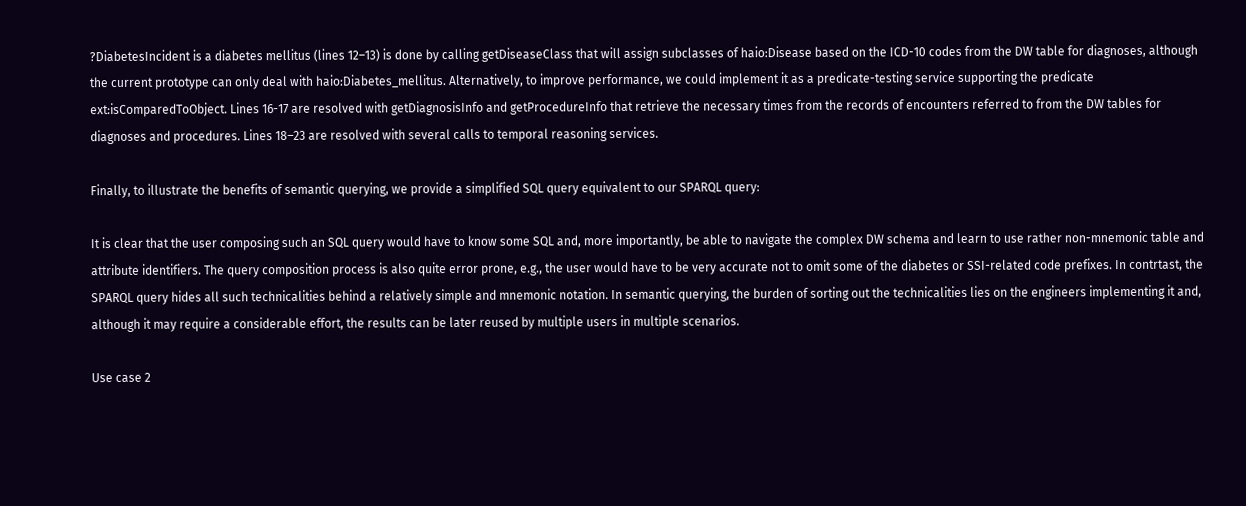?DiabetesIncident is a diabetes mellitus (lines 12–13) is done by calling getDiseaseClass that will assign subclasses of haio:Disease based on the ICD-10 codes from the DW table for diagnoses, although the current prototype can only deal with haio:Diabetes_mellitus. Alternatively, to improve performance, we could implement it as a predicate-testing service supporting the predicate ext:isComparedToObject. Lines 16-17 are resolved with getDiagnosisInfo and getProcedureInfo that retrieve the necessary times from the records of encounters referred to from the DW tables for diagnoses and procedures. Lines 18–23 are resolved with several calls to temporal reasoning services.

Finally, to illustrate the benefits of semantic querying, we provide a simplified SQL query equivalent to our SPARQL query:

It is clear that the user composing such an SQL query would have to know some SQL and, more importantly, be able to navigate the complex DW schema and learn to use rather non-mnemonic table and attribute identifiers. The query composition process is also quite error prone, e.g., the user would have to be very accurate not to omit some of the diabetes or SSI-related code prefixes. In contrtast, the SPARQL query hides all such technicalities behind a relatively simple and mnemonic notation. In semantic querying, the burden of sorting out the technicalities lies on the engineers implementing it and, although it may require a considerable effort, the results can be later reused by multiple users in multiple scenarios.

Use case 2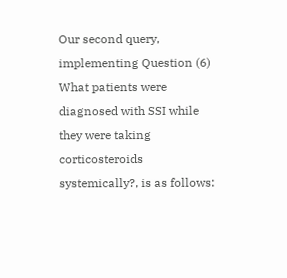Our second query, implementing Question (6) What patients were diagnosed with SSI while they were taking corticosteroids systemically?, is as follows: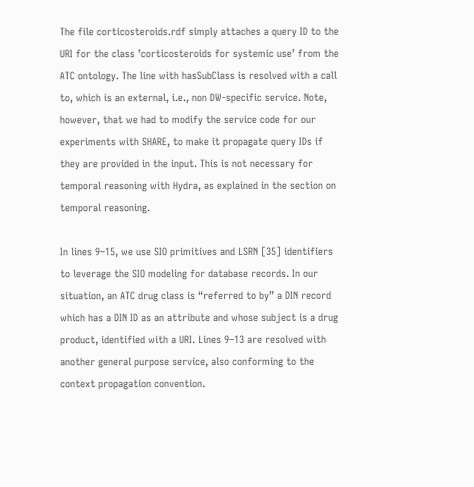The file corticosteroids.rdf simply attaches a query ID to the URI for the class ’corticosteroids for systemic use’ from the ATC ontology. The line with hasSubClass is resolved with a call to, which is an external, i.e., non DW-specific service. Note, however, that we had to modify the service code for our experiments with SHARE, to make it propagate query IDs if they are provided in the input. This is not necessary for temporal reasoning with Hydra, as explained in the section on temporal reasoning.

In lines 9–15, we use SIO primitives and LSRN [35] identifiers to leverage the SIO modeling for database records. In our situation, an ATC drug class is “referred to by” a DIN record which has a DIN ID as an attribute and whose subject is a drug product, identified with a URI. Lines 9–13 are resolved with another general purpose service, also conforming to the context propagation convention.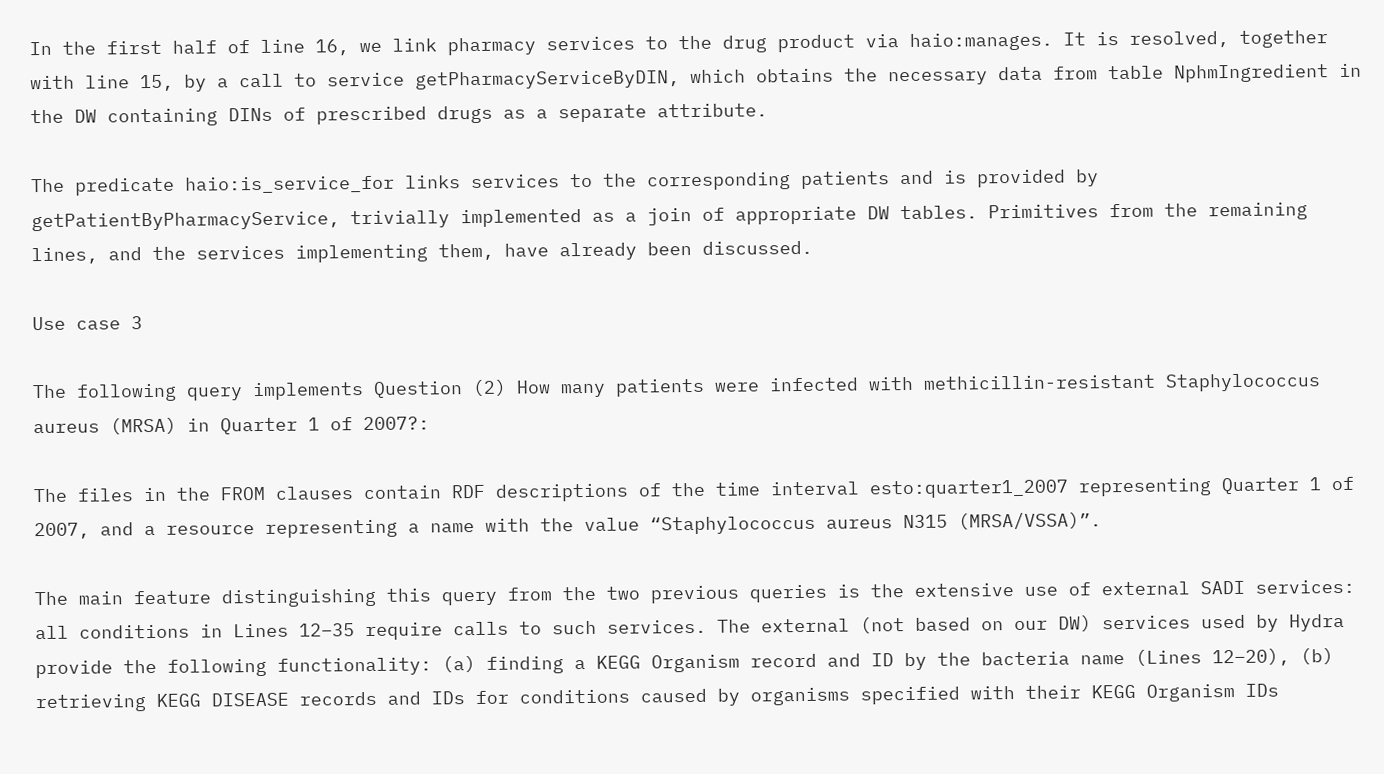In the first half of line 16, we link pharmacy services to the drug product via haio:manages. It is resolved, together with line 15, by a call to service getPharmacyServiceByDIN, which obtains the necessary data from table NphmIngredient in the DW containing DINs of prescribed drugs as a separate attribute.

The predicate haio:is_service_for links services to the corresponding patients and is provided by getPatientByPharmacyService, trivially implemented as a join of appropriate DW tables. Primitives from the remaining lines, and the services implementing them, have already been discussed.

Use case 3

The following query implements Question (2) How many patients were infected with methicillin-resistant Staphylococcus aureus (MRSA) in Quarter 1 of 2007?:

The files in the FROM clauses contain RDF descriptions of the time interval esto:quarter1_2007 representing Quarter 1 of 2007, and a resource representing a name with the value “Staphylococcus aureus N315 (MRSA/VSSA)”.

The main feature distinguishing this query from the two previous queries is the extensive use of external SADI services: all conditions in Lines 12–35 require calls to such services. The external (not based on our DW) services used by Hydra provide the following functionality: (a) finding a KEGG Organism record and ID by the bacteria name (Lines 12–20), (b) retrieving KEGG DISEASE records and IDs for conditions caused by organisms specified with their KEGG Organism IDs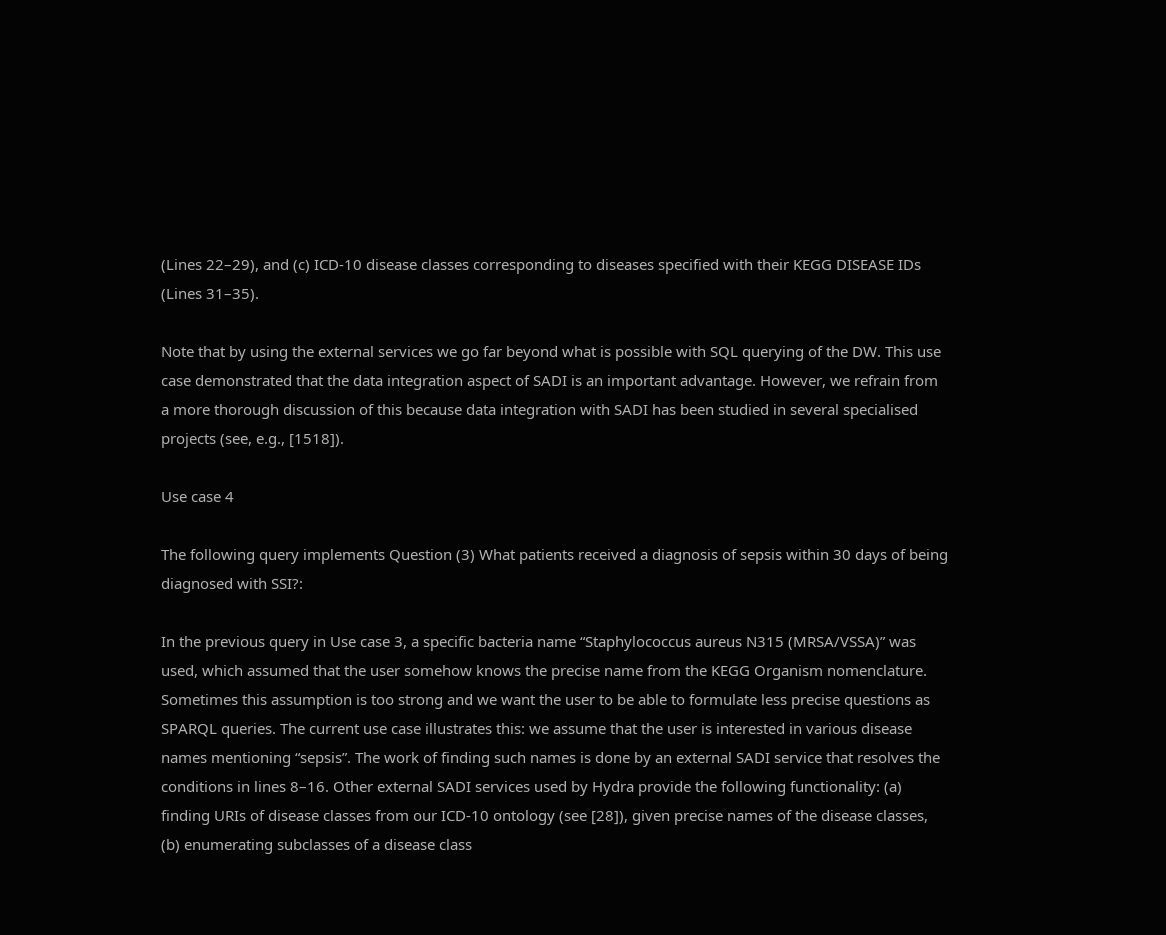(Lines 22–29), and (c) ICD-10 disease classes corresponding to diseases specified with their KEGG DISEASE IDs (Lines 31–35).

Note that by using the external services we go far beyond what is possible with SQL querying of the DW. This use case demonstrated that the data integration aspect of SADI is an important advantage. However, we refrain from a more thorough discussion of this because data integration with SADI has been studied in several specialised projects (see, e.g., [1518]).

Use case 4

The following query implements Question (3) What patients received a diagnosis of sepsis within 30 days of being diagnosed with SSI?:

In the previous query in Use case 3, a specific bacteria name “Staphylococcus aureus N315 (MRSA/VSSA)” was used, which assumed that the user somehow knows the precise name from the KEGG Organism nomenclature. Sometimes this assumption is too strong and we want the user to be able to formulate less precise questions as SPARQL queries. The current use case illustrates this: we assume that the user is interested in various disease names mentioning “sepsis”. The work of finding such names is done by an external SADI service that resolves the conditions in lines 8–16. Other external SADI services used by Hydra provide the following functionality: (a) finding URIs of disease classes from our ICD-10 ontology (see [28]), given precise names of the disease classes, (b) enumerating subclasses of a disease class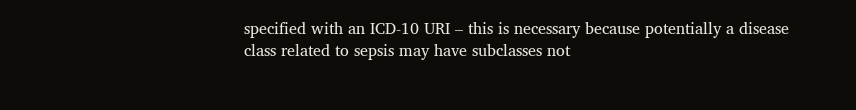specified with an ICD-10 URI – this is necessary because potentially a disease class related to sepsis may have subclasses not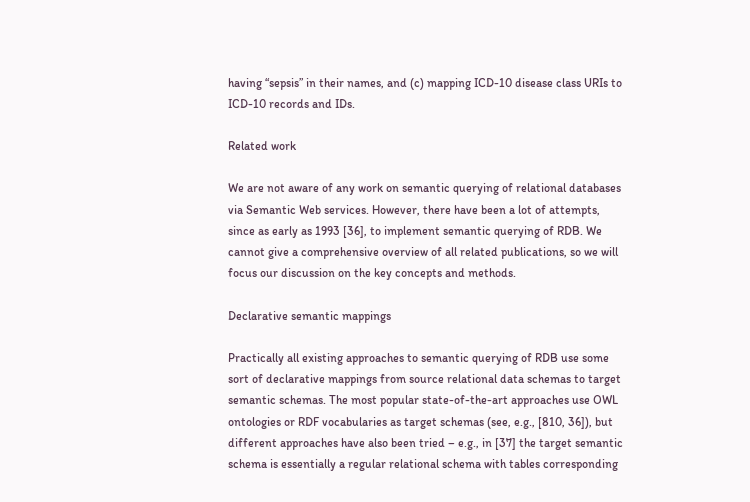having “sepsis” in their names, and (c) mapping ICD-10 disease class URIs to ICD-10 records and IDs.

Related work

We are not aware of any work on semantic querying of relational databases via Semantic Web services. However, there have been a lot of attempts, since as early as 1993 [36], to implement semantic querying of RDB. We cannot give a comprehensive overview of all related publications, so we will focus our discussion on the key concepts and methods.

Declarative semantic mappings

Practically all existing approaches to semantic querying of RDB use some sort of declarative mappings from source relational data schemas to target semantic schemas. The most popular state-of-the-art approaches use OWL ontologies or RDF vocabularies as target schemas (see, e.g., [810, 36]), but different approaches have also been tried – e.g., in [37] the target semantic schema is essentially a regular relational schema with tables corresponding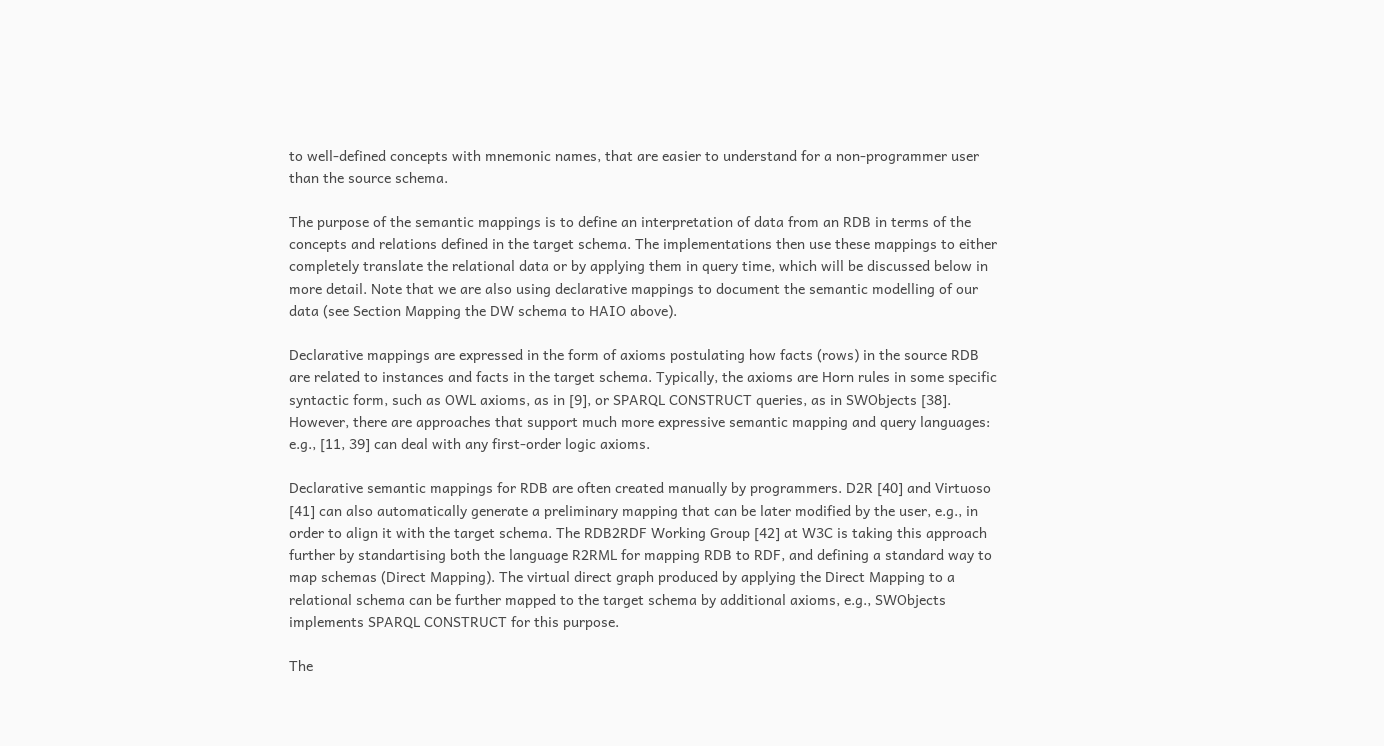to well-defined concepts with mnemonic names, that are easier to understand for a non-programmer user than the source schema.

The purpose of the semantic mappings is to define an interpretation of data from an RDB in terms of the concepts and relations defined in the target schema. The implementations then use these mappings to either completely translate the relational data or by applying them in query time, which will be discussed below in more detail. Note that we are also using declarative mappings to document the semantic modelling of our data (see Section Mapping the DW schema to HAIO above).

Declarative mappings are expressed in the form of axioms postulating how facts (rows) in the source RDB are related to instances and facts in the target schema. Typically, the axioms are Horn rules in some specific syntactic form, such as OWL axioms, as in [9], or SPARQL CONSTRUCT queries, as in SWObjects [38]. However, there are approaches that support much more expressive semantic mapping and query languages: e.g., [11, 39] can deal with any first-order logic axioms.

Declarative semantic mappings for RDB are often created manually by programmers. D2R [40] and Virtuoso [41] can also automatically generate a preliminary mapping that can be later modified by the user, e.g., in order to align it with the target schema. The RDB2RDF Working Group [42] at W3C is taking this approach further by standartising both the language R2RML for mapping RDB to RDF, and defining a standard way to map schemas (Direct Mapping). The virtual direct graph produced by applying the Direct Mapping to a relational schema can be further mapped to the target schema by additional axioms, e.g., SWObjects implements SPARQL CONSTRUCT for this purpose.

The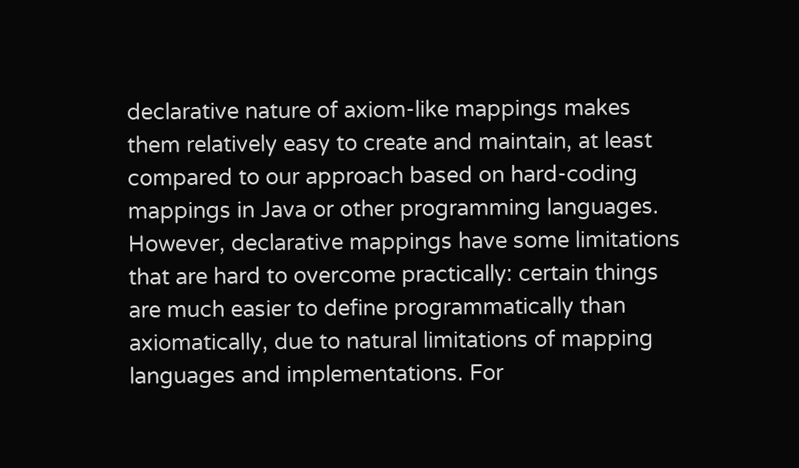declarative nature of axiom-like mappings makes them relatively easy to create and maintain, at least compared to our approach based on hard-coding mappings in Java or other programming languages. However, declarative mappings have some limitations that are hard to overcome practically: certain things are much easier to define programmatically than axiomatically, due to natural limitations of mapping languages and implementations. For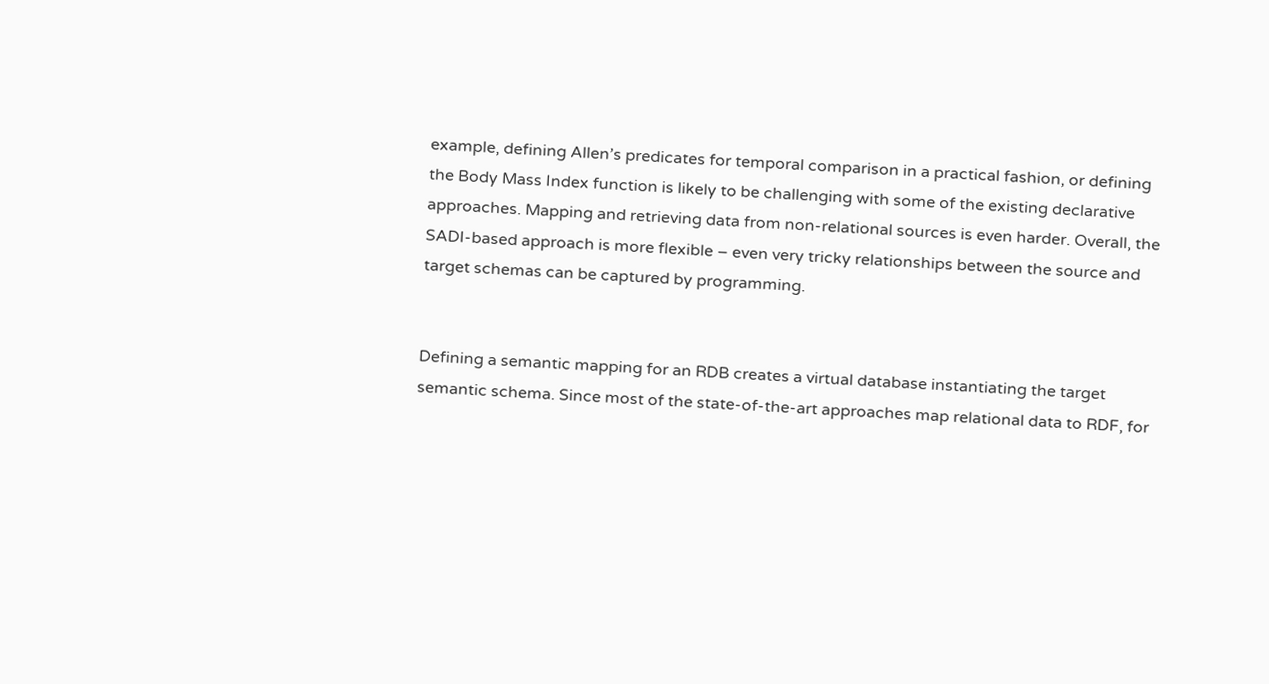example, defining Allen’s predicates for temporal comparison in a practical fashion, or defining the Body Mass Index function is likely to be challenging with some of the existing declarative approaches. Mapping and retrieving data from non-relational sources is even harder. Overall, the SADI-based approach is more flexible – even very tricky relationships between the source and target schemas can be captured by programming.


Defining a semantic mapping for an RDB creates a virtual database instantiating the target semantic schema. Since most of the state-of-the-art approaches map relational data to RDF, for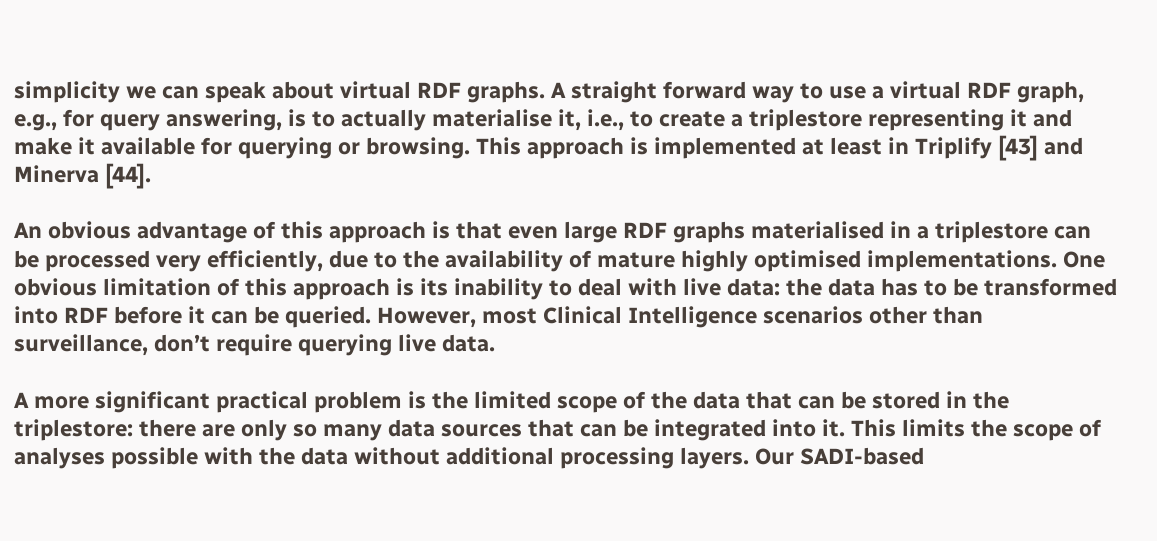simplicity we can speak about virtual RDF graphs. A straight forward way to use a virtual RDF graph, e.g., for query answering, is to actually materialise it, i.e., to create a triplestore representing it and make it available for querying or browsing. This approach is implemented at least in Triplify [43] and Minerva [44].

An obvious advantage of this approach is that even large RDF graphs materialised in a triplestore can be processed very efficiently, due to the availability of mature highly optimised implementations. One obvious limitation of this approach is its inability to deal with live data: the data has to be transformed into RDF before it can be queried. However, most Clinical Intelligence scenarios other than surveillance, don’t require querying live data.

A more significant practical problem is the limited scope of the data that can be stored in the triplestore: there are only so many data sources that can be integrated into it. This limits the scope of analyses possible with the data without additional processing layers. Our SADI-based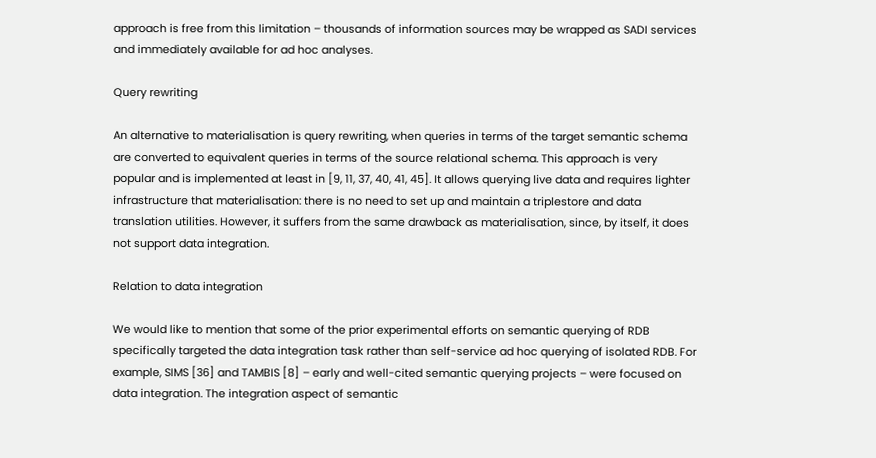approach is free from this limitation – thousands of information sources may be wrapped as SADI services and immediately available for ad hoc analyses.

Query rewriting

An alternative to materialisation is query rewriting, when queries in terms of the target semantic schema are converted to equivalent queries in terms of the source relational schema. This approach is very popular and is implemented at least in [9, 11, 37, 40, 41, 45]. It allows querying live data and requires lighter infrastructure that materialisation: there is no need to set up and maintain a triplestore and data translation utilities. However, it suffers from the same drawback as materialisation, since, by itself, it does not support data integration.

Relation to data integration

We would like to mention that some of the prior experimental efforts on semantic querying of RDB specifically targeted the data integration task rather than self-service ad hoc querying of isolated RDB. For example, SIMS [36] and TAMBIS [8] – early and well-cited semantic querying projects – were focused on data integration. The integration aspect of semantic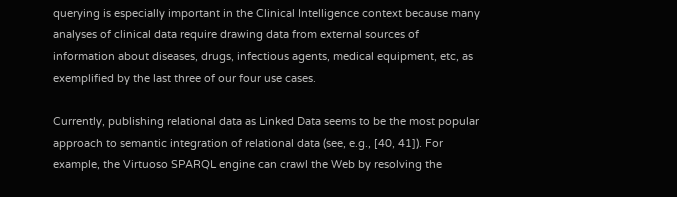querying is especially important in the Clinical Intelligence context because many analyses of clinical data require drawing data from external sources of information about diseases, drugs, infectious agents, medical equipment, etc, as exemplified by the last three of our four use cases.

Currently, publishing relational data as Linked Data seems to be the most popular approach to semantic integration of relational data (see, e.g., [40, 41]). For example, the Virtuoso SPARQL engine can crawl the Web by resolving the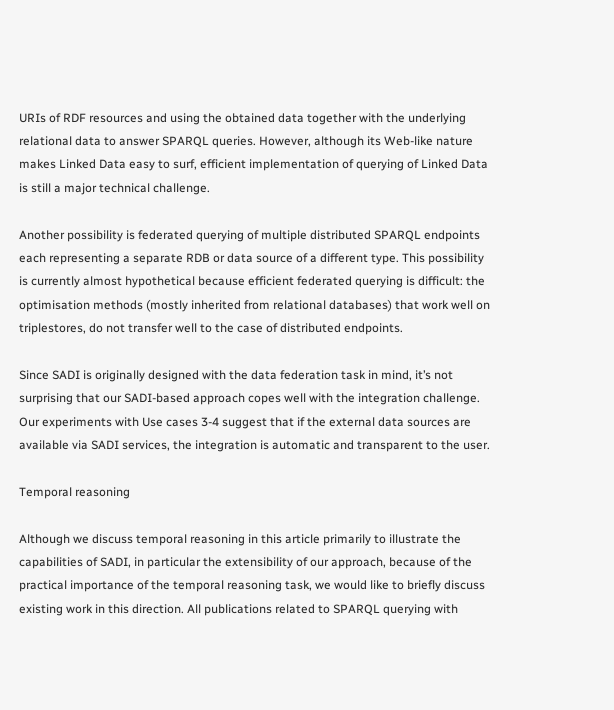URIs of RDF resources and using the obtained data together with the underlying relational data to answer SPARQL queries. However, although its Web-like nature makes Linked Data easy to surf, efficient implementation of querying of Linked Data is still a major technical challenge.

Another possibility is federated querying of multiple distributed SPARQL endpoints each representing a separate RDB or data source of a different type. This possibility is currently almost hypothetical because efficient federated querying is difficult: the optimisation methods (mostly inherited from relational databases) that work well on triplestores, do not transfer well to the case of distributed endpoints.

Since SADI is originally designed with the data federation task in mind, it’s not surprising that our SADI-based approach copes well with the integration challenge. Our experiments with Use cases 3-4 suggest that if the external data sources are available via SADI services, the integration is automatic and transparent to the user.

Temporal reasoning

Although we discuss temporal reasoning in this article primarily to illustrate the capabilities of SADI, in particular the extensibility of our approach, because of the practical importance of the temporal reasoning task, we would like to briefly discuss existing work in this direction. All publications related to SPARQL querying with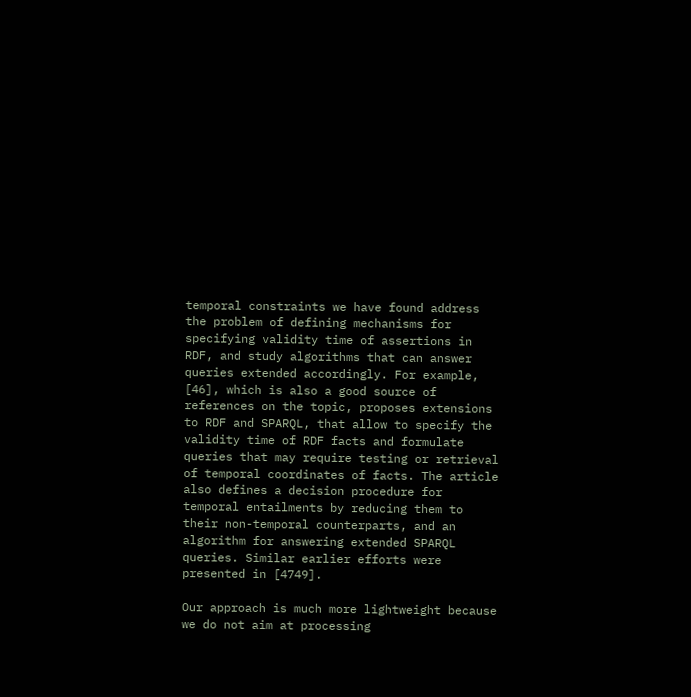temporal constraints we have found address the problem of defining mechanisms for specifying validity time of assertions in RDF, and study algorithms that can answer queries extended accordingly. For example, [46], which is also a good source of references on the topic, proposes extensions to RDF and SPARQL, that allow to specify the validity time of RDF facts and formulate queries that may require testing or retrieval of temporal coordinates of facts. The article also defines a decision procedure for temporal entailments by reducing them to their non-temporal counterparts, and an algorithm for answering extended SPARQL queries. Similar earlier efforts were presented in [4749].

Our approach is much more lightweight because we do not aim at processing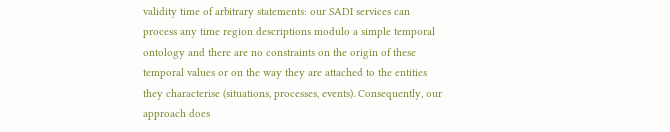validity time of arbitrary statements: our SADI services can process any time region descriptions modulo a simple temporal ontology and there are no constraints on the origin of these temporal values or on the way they are attached to the entities they characterise (situations, processes, events). Consequently, our approach does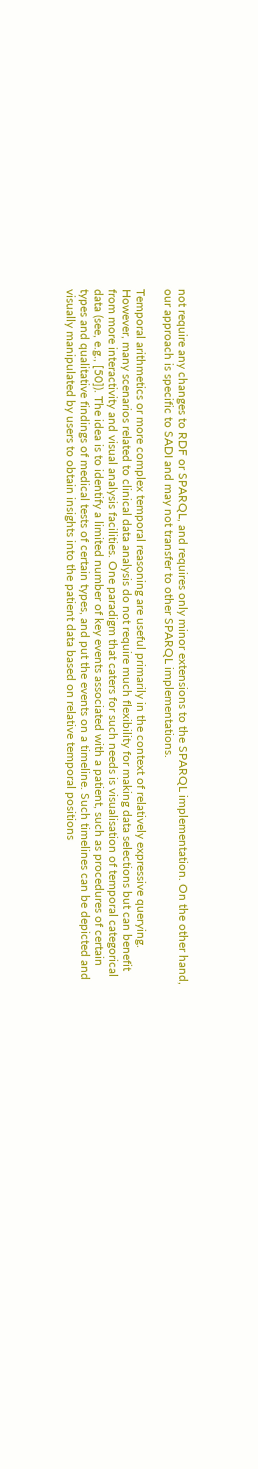not require any changes to RDF or SPARQL, and requires only minor extensions to the SPARQL implementation. On the other hand, our approach is specific to SADI and may not transfer to other SPARQL implementations.

Temporal arithmetics or more complex temporal reasoning are useful primarily in the context of relatively expressive querying. However, many scenarios related to clinical data analysis do not require much flexibility for making data selections but can benefit from more interactivity and visual analysis facilities. One paradigm that caters for such needs is visualisation of temporal categorical data (see, e.g., [50]). The idea is to identify a limited number of key events associated with a patient, such as procedures of certain types and qualitative findings of medical tests of certain types, and put the events on a timeline. Such timelines can be depicted and visually manipulated by users to obtain insights into the patient data based on relative temporal positions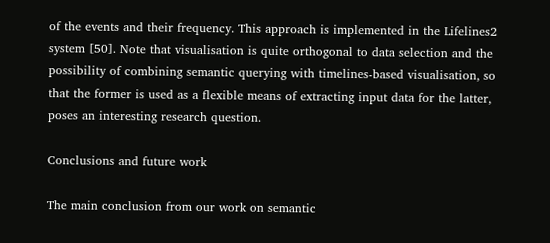of the events and their frequency. This approach is implemented in the Lifelines2 system [50]. Note that visualisation is quite orthogonal to data selection and the possibility of combining semantic querying with timelines-based visualisation, so that the former is used as a flexible means of extracting input data for the latter, poses an interesting research question.

Conclusions and future work

The main conclusion from our work on semantic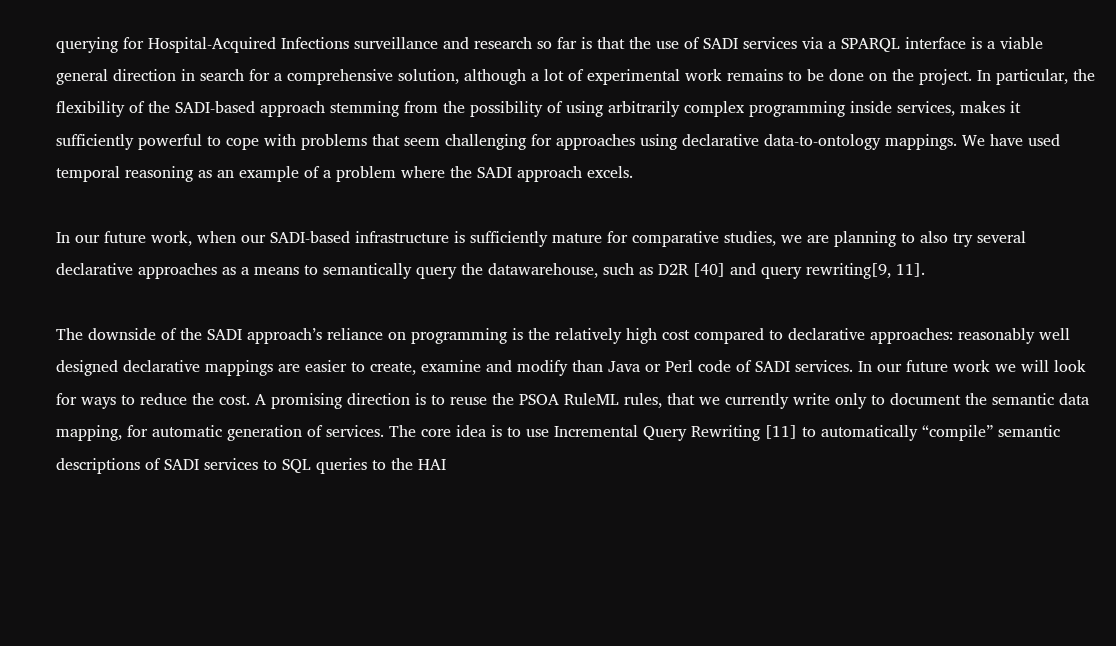querying for Hospital-Acquired Infections surveillance and research so far is that the use of SADI services via a SPARQL interface is a viable general direction in search for a comprehensive solution, although a lot of experimental work remains to be done on the project. In particular, the flexibility of the SADI-based approach stemming from the possibility of using arbitrarily complex programming inside services, makes it sufficiently powerful to cope with problems that seem challenging for approaches using declarative data-to-ontology mappings. We have used temporal reasoning as an example of a problem where the SADI approach excels.

In our future work, when our SADI-based infrastructure is sufficiently mature for comparative studies, we are planning to also try several declarative approaches as a means to semantically query the datawarehouse, such as D2R [40] and query rewriting[9, 11].

The downside of the SADI approach’s reliance on programming is the relatively high cost compared to declarative approaches: reasonably well designed declarative mappings are easier to create, examine and modify than Java or Perl code of SADI services. In our future work we will look for ways to reduce the cost. A promising direction is to reuse the PSOA RuleML rules, that we currently write only to document the semantic data mapping, for automatic generation of services. The core idea is to use Incremental Query Rewriting [11] to automatically “compile” semantic descriptions of SADI services to SQL queries to the HAI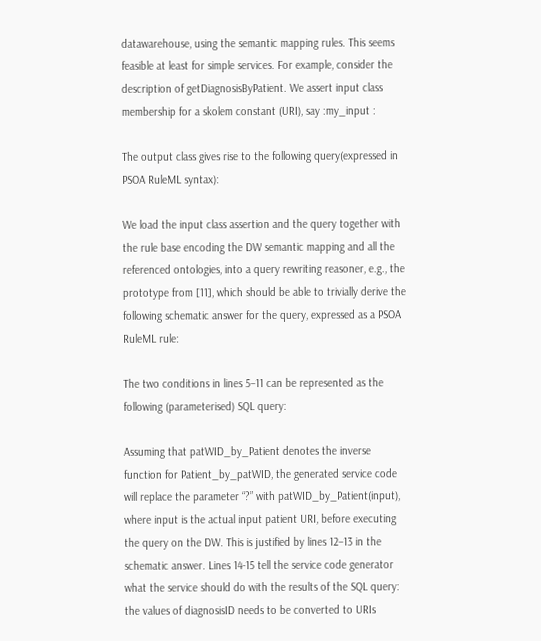datawarehouse, using the semantic mapping rules. This seems feasible at least for simple services. For example, consider the description of getDiagnosisByPatient. We assert input class membership for a skolem constant (URI), say :my_input :

The output class gives rise to the following query(expressed in PSOA RuleML syntax):

We load the input class assertion and the query together with the rule base encoding the DW semantic mapping and all the referenced ontologies, into a query rewriting reasoner, e.g., the prototype from [11], which should be able to trivially derive the following schematic answer for the query, expressed as a PSOA RuleML rule:

The two conditions in lines 5–11 can be represented as the following (parameterised) SQL query:

Assuming that patWID_by_Patient denotes the inverse function for Patient_by_patWID, the generated service code will replace the parameter “?” with patWID_by_Patient(input), where input is the actual input patient URI, before executing the query on the DW. This is justified by lines 12–13 in the schematic answer. Lines 14-15 tell the service code generator what the service should do with the results of the SQL query: the values of diagnosisID needs to be converted to URIs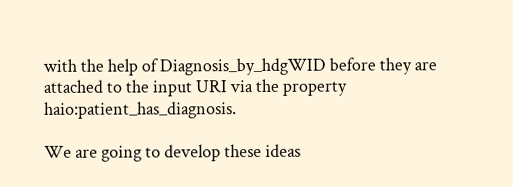with the help of Diagnosis_by_hdgWID before they are attached to the input URI via the property haio:patient_has_diagnosis.

We are going to develop these ideas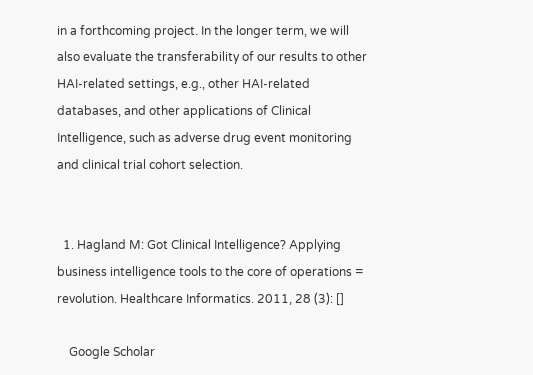in a forthcoming project. In the longer term, we will also evaluate the transferability of our results to other HAI-related settings, e.g., other HAI-related databases, and other applications of Clinical Intelligence, such as adverse drug event monitoring and clinical trial cohort selection.


  1. Hagland M: Got Clinical Intelligence? Applying business intelligence tools to the core of operations = revolution. Healthcare Informatics. 2011, 28 (3): []

    Google Scholar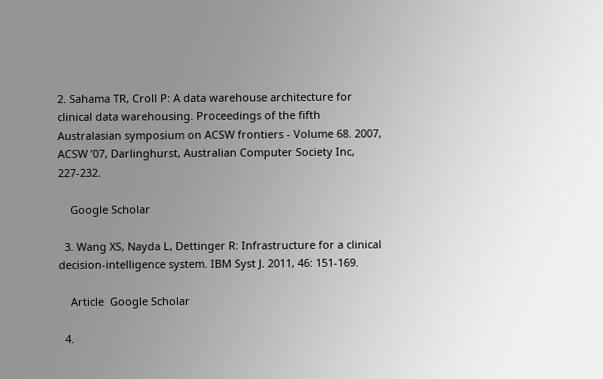2. Sahama TR, Croll P: A data warehouse architecture for clinical data warehousing. Proceedings of the fifth Australasian symposium on ACSW frontiers - Volume 68. 2007, ACSW ’07, Darlinghurst, Australian Computer Society Inc, 227-232.

    Google Scholar

  3. Wang XS, Nayda L, Dettinger R: Infrastructure for a clinical decision-intelligence system. IBM Syst J. 2011, 46: 151-169.

    Article  Google Scholar

  4.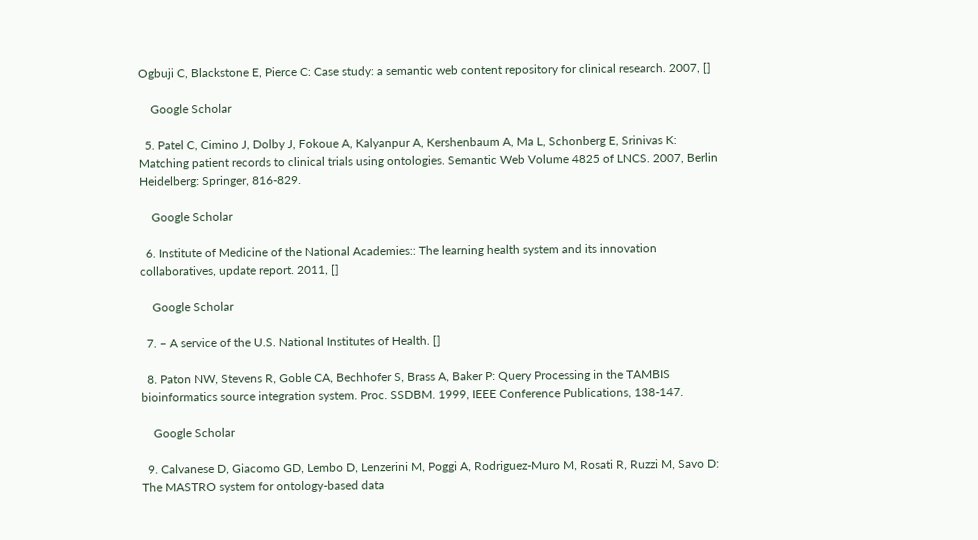Ogbuji C, Blackstone E, Pierce C: Case study: a semantic web content repository for clinical research. 2007, []

    Google Scholar

  5. Patel C, Cimino J, Dolby J, Fokoue A, Kalyanpur A, Kershenbaum A, Ma L, Schonberg E, Srinivas K: Matching patient records to clinical trials using ontologies. Semantic Web Volume 4825 of LNCS. 2007, Berlin Heidelberg: Springer, 816-829.

    Google Scholar

  6. Institute of Medicine of the National Academies:: The learning health system and its innovation collaboratives, update report. 2011, []

    Google Scholar

  7. – A service of the U.S. National Institutes of Health. []

  8. Paton NW, Stevens R, Goble CA, Bechhofer S, Brass A, Baker P: Query Processing in the TAMBIS bioinformatics source integration system. Proc. SSDBM. 1999, IEEE Conference Publications, 138-147.

    Google Scholar

  9. Calvanese D, Giacomo GD, Lembo D, Lenzerini M, Poggi A, Rodriguez-Muro M, Rosati R, Ruzzi M, Savo D: The MASTRO system for ontology-based data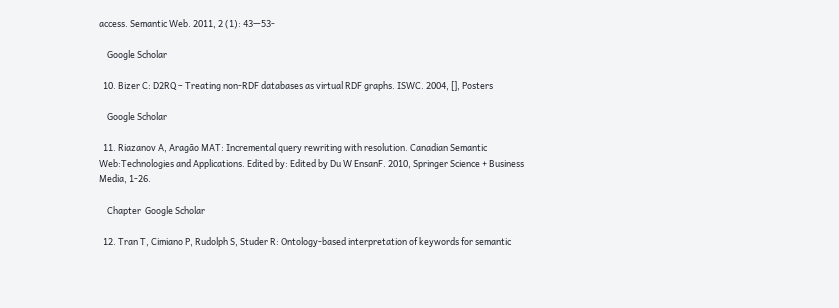access. Semantic Web. 2011, 2 (1): 43—53-

    Google Scholar

  10. Bizer C: D2RQ – Treating non-RDF databases as virtual RDF graphs. ISWC. 2004, [], Posters

    Google Scholar

  11. Riazanov A, Aragão MAT: Incremental query rewriting with resolution. Canadian Semantic Web:Technologies and Applications. Edited by: Edited by Du W EnsanF. 2010, Springer Science + Business Media, 1-26.

    Chapter  Google Scholar

  12. Tran T, Cimiano P, Rudolph S, Studer R: Ontology-based interpretation of keywords for semantic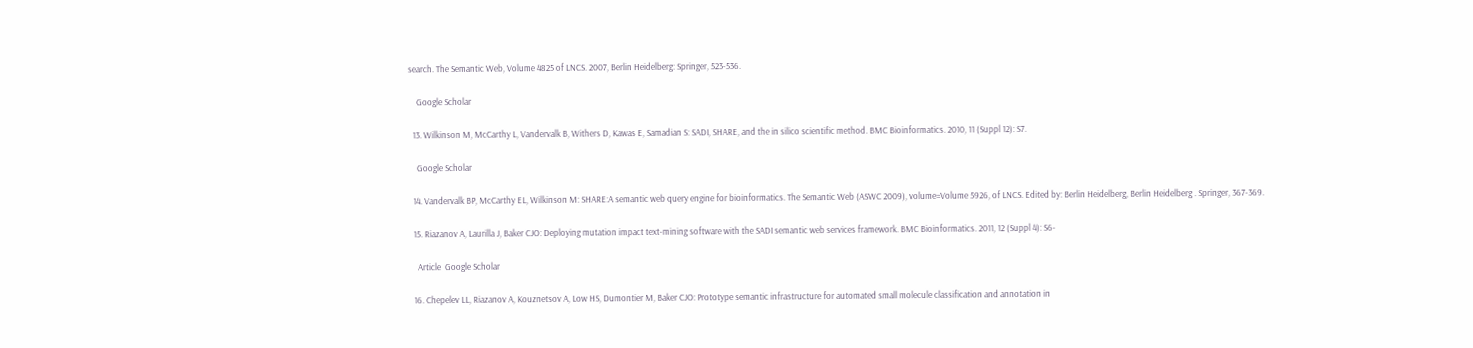search. The Semantic Web, Volume 4825 of LNCS. 2007, Berlin Heidelberg: Springer, 523-536.

    Google Scholar

  13. Wilkinson M, McCarthy L, Vandervalk B, Withers D, Kawas E, Samadian S: SADI, SHARE, and the in silico scientific method. BMC Bioinformatics. 2010, 11 (Suppl 12): S7.

    Google Scholar

  14. Vandervalk BP, McCarthy EL, Wilkinson M: SHARE:A semantic web query engine for bioinformatics. The Semantic Web (ASWC 2009), volume=Volume 5926, of LNCS. Edited by: Berlin Heidelberg, Berlin Heidelberg . Springer, 367-369.

  15. Riazanov A, Laurilla J, Baker CJO: Deploying mutation impact text-mining software with the SADI semantic web services framework. BMC Bioinformatics. 2011, 12 (Suppl 4): S6-

    Article  Google Scholar

  16. Chepelev LL, Riazanov A, Kouznetsov A, Low HS, Dumontier M, Baker CJO: Prototype semantic infrastructure for automated small molecule classification and annotation in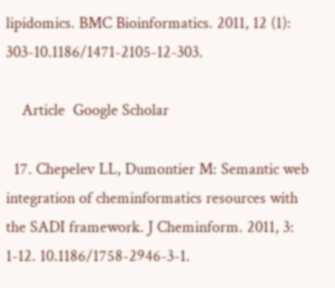lipidomics. BMC Bioinformatics. 2011, 12 (1): 303-10.1186/1471-2105-12-303.

    Article  Google Scholar

  17. Chepelev LL, Dumontier M: Semantic web integration of cheminformatics resources with the SADI framework. J Cheminform. 2011, 3: 1-12. 10.1186/1758-2946-3-1.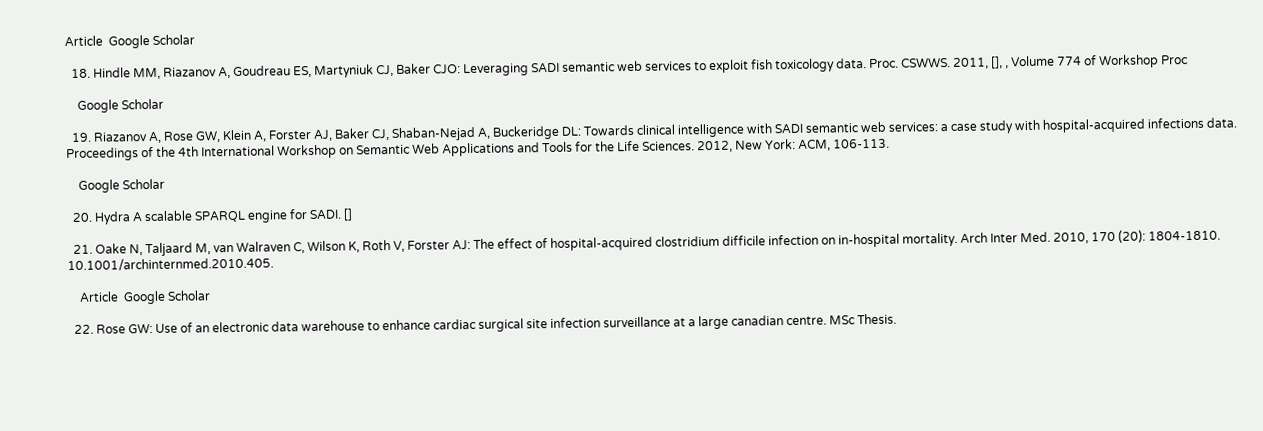Article  Google Scholar

  18. Hindle MM, Riazanov A, Goudreau ES, Martyniuk CJ, Baker CJO: Leveraging SADI semantic web services to exploit fish toxicology data. Proc. CSWWS. 2011, [], , Volume 774 of Workshop Proc

    Google Scholar

  19. Riazanov A, Rose GW, Klein A, Forster AJ, Baker CJ, Shaban-Nejad A, Buckeridge DL: Towards clinical intelligence with SADI semantic web services: a case study with hospital-acquired infections data. Proceedings of the 4th International Workshop on Semantic Web Applications and Tools for the Life Sciences. 2012, New York: ACM, 106-113.

    Google Scholar

  20. Hydra A scalable SPARQL engine for SADI. []

  21. Oake N, Taljaard M, van Walraven C, Wilson K, Roth V, Forster AJ: The effect of hospital-acquired clostridium difficile infection on in-hospital mortality. Arch Inter Med. 2010, 170 (20): 1804-1810. 10.1001/archinternmed.2010.405.

    Article  Google Scholar

  22. Rose GW: Use of an electronic data warehouse to enhance cardiac surgical site infection surveillance at a large canadian centre. MSc Thesis.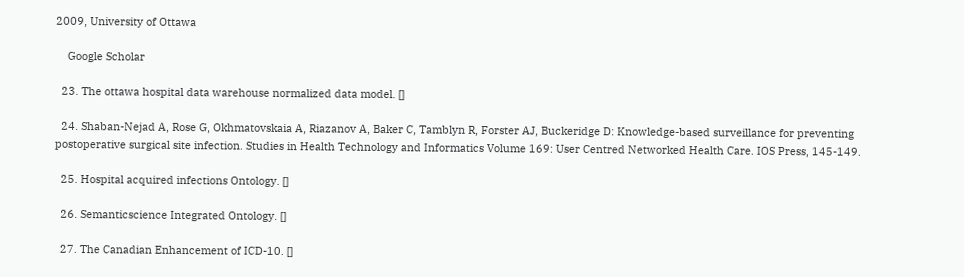2009, University of Ottawa

    Google Scholar

  23. The ottawa hospital data warehouse normalized data model. []

  24. Shaban-Nejad A, Rose G, Okhmatovskaia A, Riazanov A, Baker C, Tamblyn R, Forster AJ, Buckeridge D: Knowledge-based surveillance for preventing postoperative surgical site infection. Studies in Health Technology and Informatics Volume 169: User Centred Networked Health Care. IOS Press, 145-149.

  25. Hospital acquired infections Ontology. []

  26. Semanticscience Integrated Ontology. []

  27. The Canadian Enhancement of ICD-10. []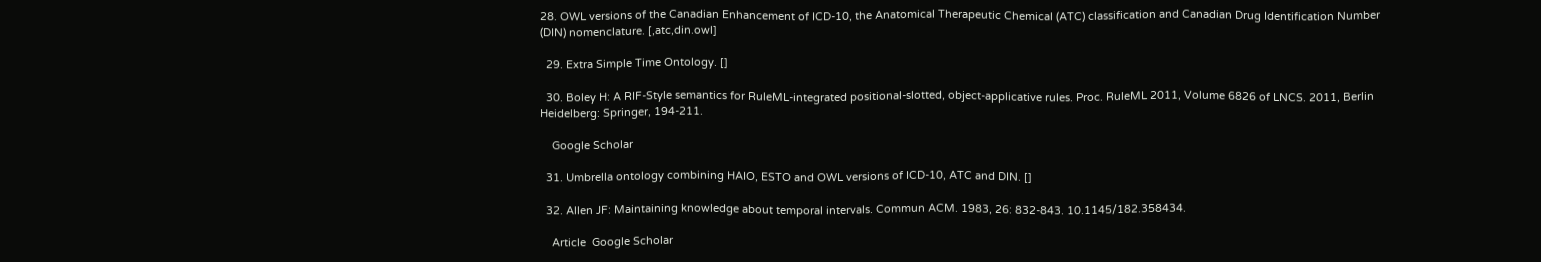28. OWL versions of the Canadian Enhancement of ICD-10, the Anatomical Therapeutic Chemical (ATC) classification and Canadian Drug Identification Number (DIN) nomenclature. [,atc,din.owl]

  29. Extra Simple Time Ontology. []

  30. Boley H: A RIF-Style semantics for RuleML-integrated positional-slotted, object-applicative rules. Proc. RuleML 2011, Volume 6826 of LNCS. 2011, Berlin Heidelberg: Springer, 194-211.

    Google Scholar

  31. Umbrella ontology combining HAIO, ESTO and OWL versions of ICD-10, ATC and DIN. []

  32. Allen JF: Maintaining knowledge about temporal intervals. Commun ACM. 1983, 26: 832-843. 10.1145/182.358434.

    Article  Google Scholar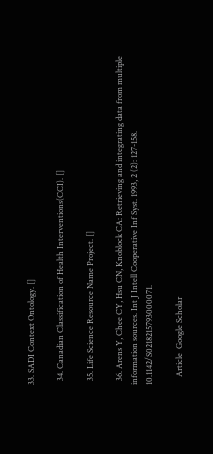33. SADI Context Ontology. []

  34. Canadian Classification of Health Interventions(CCI). []

  35. Life Science Resource Name Project. []

  36. Arens Y, Chee CY, Hsu CN, Knoblock CA: Retrieving and integrating data from multiple information sources. Int J Intell Cooperative Inf Syst. 1993, 2 (2): 127-158. 10.1142/S0218215793000071.

    Article  Google Scholar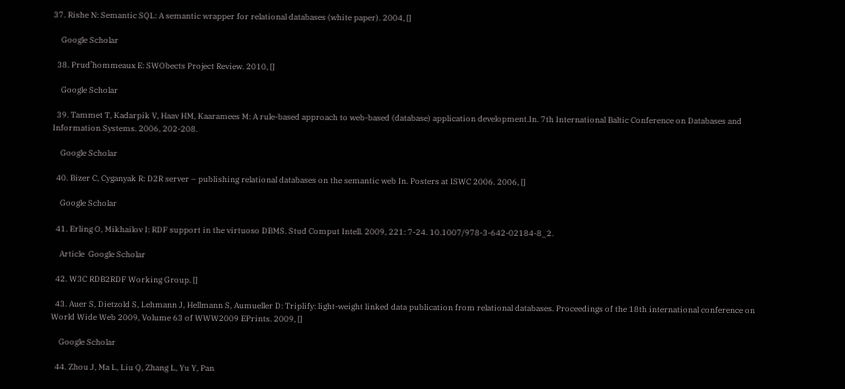37. Rishe N: Semantic SQL: A semantic wrapper for relational databases (white paper). 2004, []

    Google Scholar

  38. Prud’hommeaux E: SWObects Project Review. 2010, []

    Google Scholar

  39. Tammet T, Kadarpik V, Haav HM, Kaaramees M: A rule-based approach to web-based (database) application development.In. 7th International Baltic Conference on Databases and Information Systems. 2006, 202-208.

    Google Scholar

  40. Bizer C, Cyganyak R: D2R server – publishing relational databases on the semantic web In. Posters at ISWC 2006. 2006, []

    Google Scholar

  41. Erling O, Mikhailov I: RDF support in the virtuoso DBMS. Stud Comput Intell. 2009, 221: 7-24. 10.1007/978-3-642-02184-8_2.

    Article  Google Scholar

  42. W3C RDB2RDF Working Group. []

  43. Auer S, Dietzold S, Lehmann J, Hellmann S, Aumueller D: Triplify: light-weight linked data publication from relational databases. Proceedings of the 18th international conference on World Wide Web 2009, Volume 63 of WWW2009 EPrints. 2009, []

    Google Scholar

  44. Zhou J, Ma L, Liu Q, Zhang L, Yu Y, Pan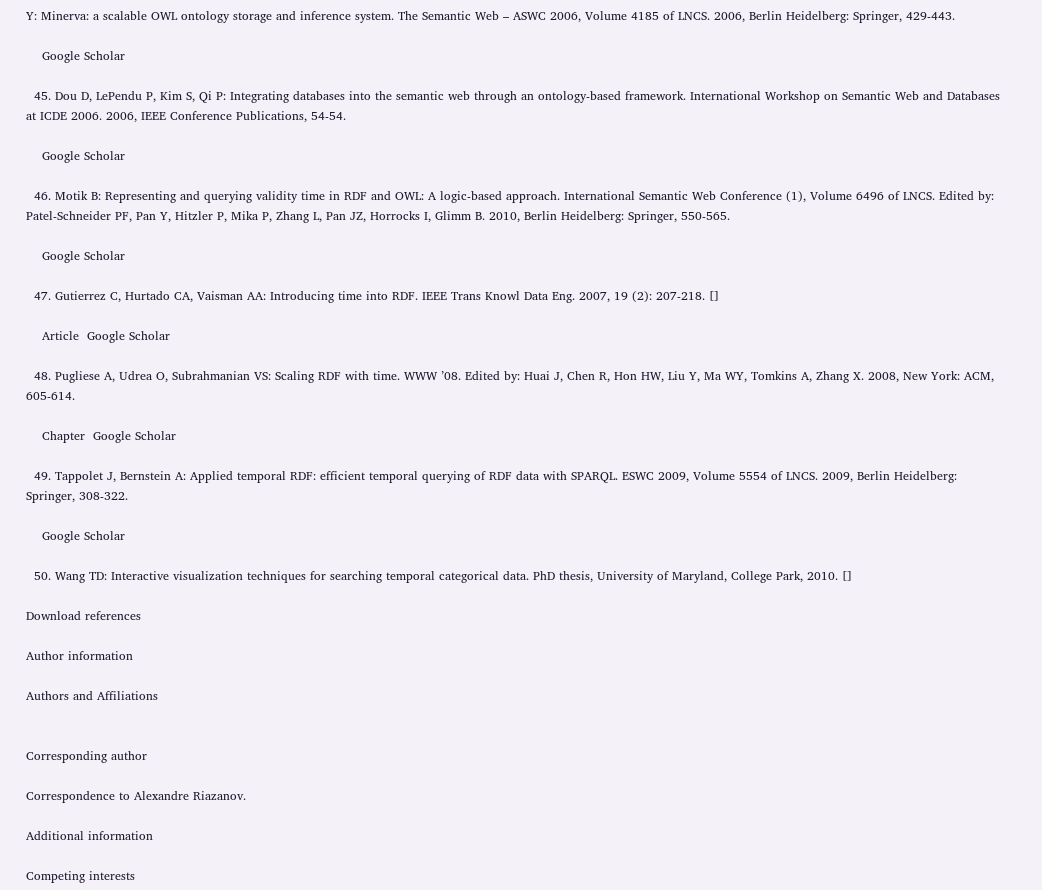Y: Minerva: a scalable OWL ontology storage and inference system. The Semantic Web – ASWC 2006, Volume 4185 of LNCS. 2006, Berlin Heidelberg: Springer, 429-443.

    Google Scholar

  45. Dou D, LePendu P, Kim S, Qi P: Integrating databases into the semantic web through an ontology-based framework. International Workshop on Semantic Web and Databases at ICDE 2006. 2006, IEEE Conference Publications, 54-54.

    Google Scholar

  46. Motik B: Representing and querying validity time in RDF and OWL: A logic-based approach. International Semantic Web Conference (1), Volume 6496 of LNCS. Edited by: Patel-Schneider PF, Pan Y, Hitzler P, Mika P, Zhang L, Pan JZ, Horrocks I, Glimm B. 2010, Berlin Heidelberg: Springer, 550-565.

    Google Scholar

  47. Gutierrez C, Hurtado CA, Vaisman AA: Introducing time into RDF. IEEE Trans Knowl Data Eng. 2007, 19 (2): 207-218. []

    Article  Google Scholar

  48. Pugliese A, Udrea O, Subrahmanian VS: Scaling RDF with time. WWW ’08. Edited by: Huai J, Chen R, Hon HW, Liu Y, Ma WY, Tomkins A, Zhang X. 2008, New York: ACM, 605-614.

    Chapter  Google Scholar

  49. Tappolet J, Bernstein A: Applied temporal RDF: efficient temporal querying of RDF data with SPARQL. ESWC 2009, Volume 5554 of LNCS. 2009, Berlin Heidelberg: Springer, 308-322.

    Google Scholar

  50. Wang TD: Interactive visualization techniques for searching temporal categorical data. PhD thesis, University of Maryland, College Park, 2010. []

Download references

Author information

Authors and Affiliations


Corresponding author

Correspondence to Alexandre Riazanov.

Additional information

Competing interests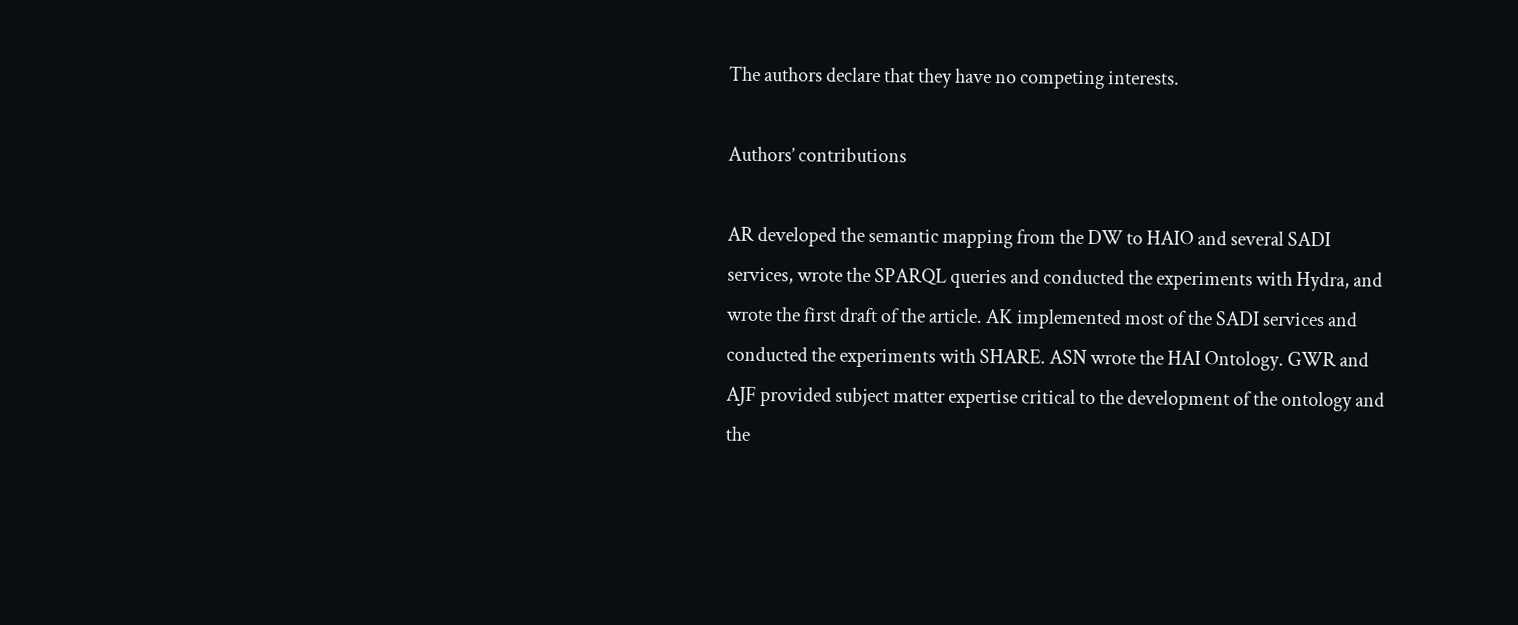The authors declare that they have no competing interests.

Authors’ contributions

AR developed the semantic mapping from the DW to HAIO and several SADI services, wrote the SPARQL queries and conducted the experiments with Hydra, and wrote the first draft of the article. AK implemented most of the SADI services and conducted the experiments with SHARE. ASN wrote the HAI Ontology. GWR and AJF provided subject matter expertise critical to the development of the ontology and the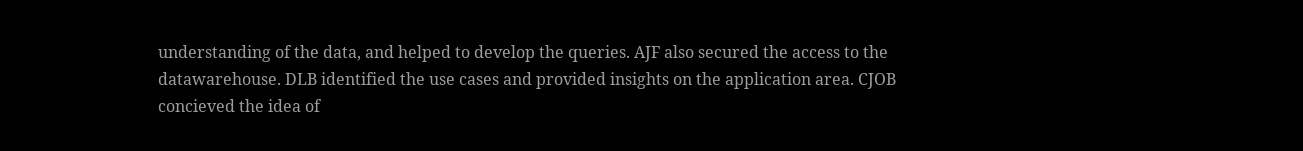understanding of the data, and helped to develop the queries. AJF also secured the access to the datawarehouse. DLB identified the use cases and provided insights on the application area. CJOB concieved the idea of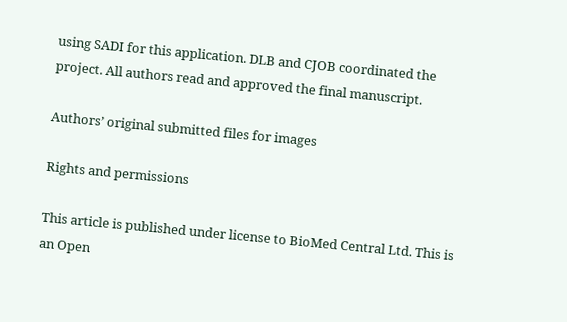using SADI for this application. DLB and CJOB coordinated the project. All authors read and approved the final manuscript.

Authors’ original submitted files for images

Rights and permissions

This article is published under license to BioMed Central Ltd. This is an Open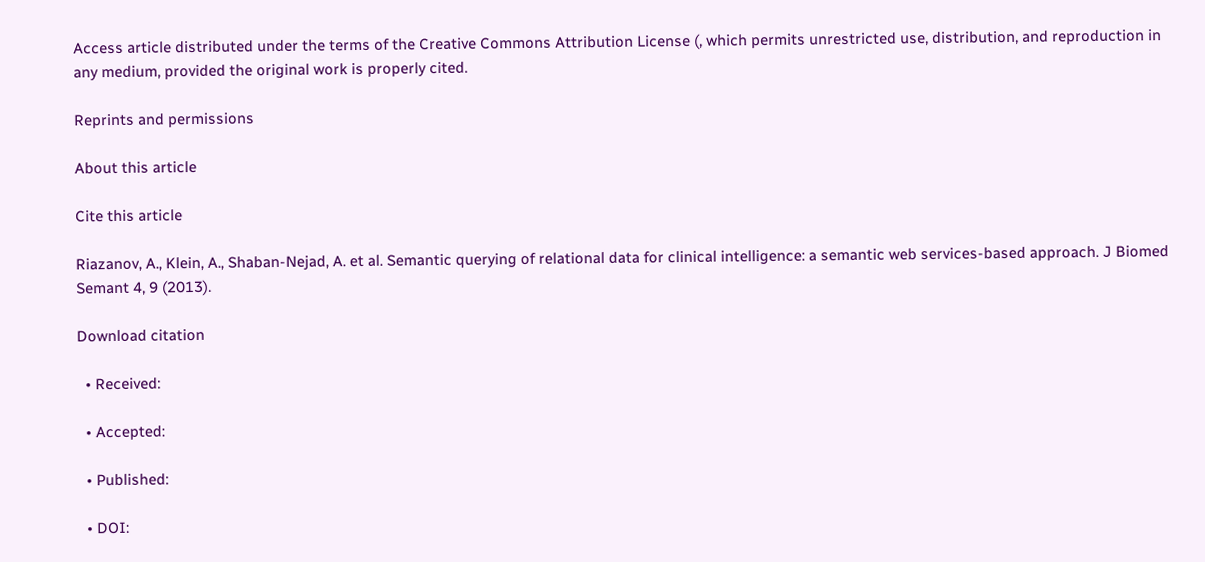Access article distributed under the terms of the Creative Commons Attribution License (, which permits unrestricted use, distribution, and reproduction in any medium, provided the original work is properly cited.

Reprints and permissions

About this article

Cite this article

Riazanov, A., Klein, A., Shaban-Nejad, A. et al. Semantic querying of relational data for clinical intelligence: a semantic web services-based approach. J Biomed Semant 4, 9 (2013).

Download citation

  • Received:

  • Accepted:

  • Published:

  • DOI: